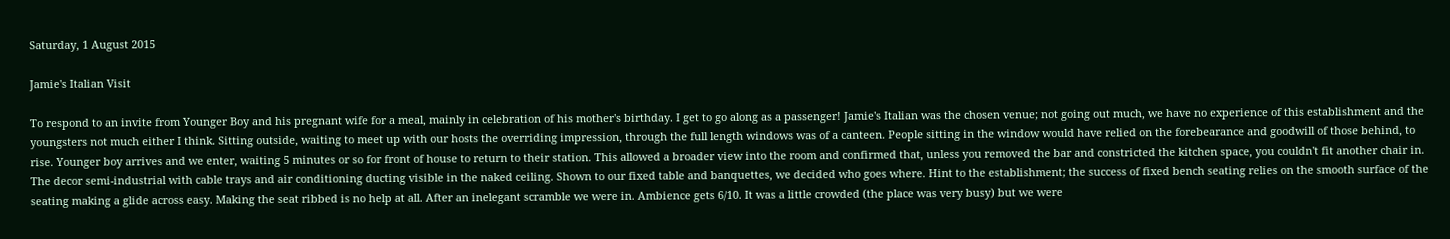Saturday, 1 August 2015

Jamie's Italian Visit

To respond to an invite from Younger Boy and his pregnant wife for a meal, mainly in celebration of his mother's birthday. I get to go along as a passenger! Jamie's Italian was the chosen venue; not going out much, we have no experience of this establishment and the youngsters not much either I think. Sitting outside, waiting to meet up with our hosts the overriding impression, through the full length windows was of a canteen. People sitting in the window would have relied on the forebearance and goodwill of those behind, to rise. Younger boy arrives and we enter, waiting 5 minutes or so for front of house to return to their station. This allowed a broader view into the room and confirmed that, unless you removed the bar and constricted the kitchen space, you couldn't fit another chair in. The decor semi-industrial with cable trays and air conditioning ducting visible in the naked ceiling. Shown to our fixed table and banquettes, we decided who goes where. Hint to the establishment; the success of fixed bench seating relies on the smooth surface of the seating making a glide across easy. Making the seat ribbed is no help at all. After an inelegant scramble we were in. Ambience gets 6/10. It was a little crowded (the place was very busy) but we were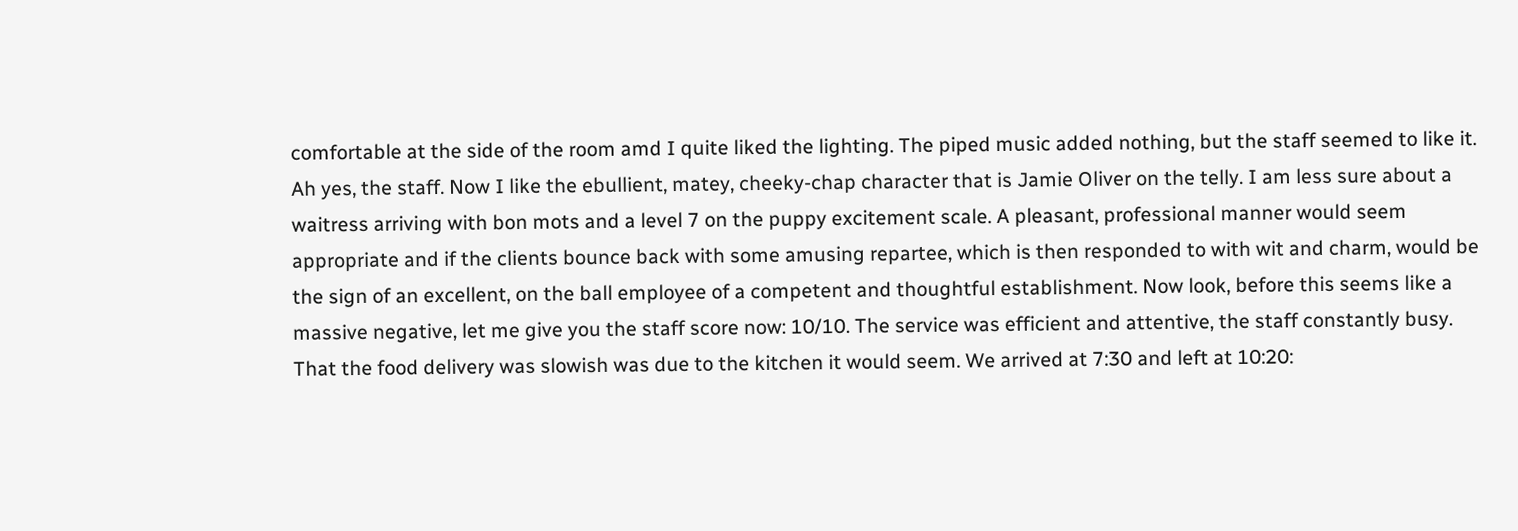comfortable at the side of the room amd I quite liked the lighting. The piped music added nothing, but the staff seemed to like it. Ah yes, the staff. Now I like the ebullient, matey, cheeky-chap character that is Jamie Oliver on the telly. I am less sure about a waitress arriving with bon mots and a level 7 on the puppy excitement scale. A pleasant, professional manner would seem appropriate and if the clients bounce back with some amusing repartee, which is then responded to with wit and charm, would be the sign of an excellent, on the ball employee of a competent and thoughtful establishment. Now look, before this seems like a massive negative, let me give you the staff score now: 10/10. The service was efficient and attentive, the staff constantly busy. That the food delivery was slowish was due to the kitchen it would seem. We arrived at 7:30 and left at 10:20: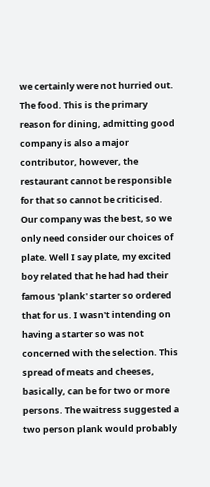we certainly were not hurried out. The food. This is the primary reason for dining, admitting good company is also a major contributor, however, the restaurant cannot be responsible for that so cannot be criticised. Our company was the best, so we only need consider our choices of plate. Well I say plate, my excited boy related that he had had their famous 'plank' starter so ordered that for us. I wasn't intending on having a starter so was not concerned with the selection. This spread of meats and cheeses, basically, can be for two or more persons. The waitress suggested a two person plank would probably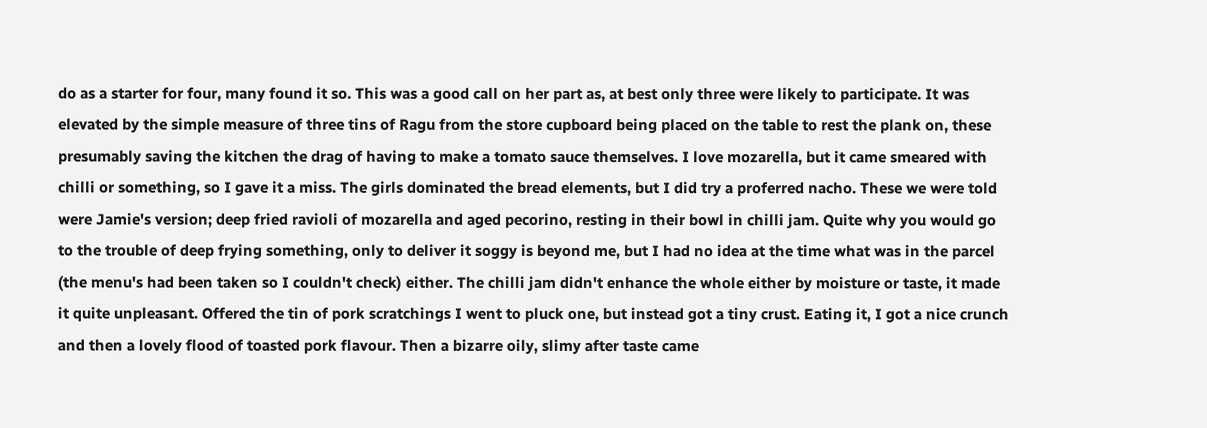do as a starter for four, many found it so. This was a good call on her part as, at best only three were likely to participate. It was elevated by the simple measure of three tins of Ragu from the store cupboard being placed on the table to rest the plank on, these presumably saving the kitchen the drag of having to make a tomato sauce themselves. I love mozarella, but it came smeared with chilli or something, so I gave it a miss. The girls dominated the bread elements, but I did try a proferred nacho. These we were told were Jamie's version; deep fried ravioli of mozarella and aged pecorino, resting in their bowl in chilli jam. Quite why you would go to the trouble of deep frying something, only to deliver it soggy is beyond me, but I had no idea at the time what was in the parcel (the menu's had been taken so I couldn't check) either. The chilli jam didn't enhance the whole either by moisture or taste, it made it quite unpleasant. Offered the tin of pork scratchings I went to pluck one, but instead got a tiny crust. Eating it, I got a nice crunch and then a lovely flood of toasted pork flavour. Then a bizarre oily, slimy after taste came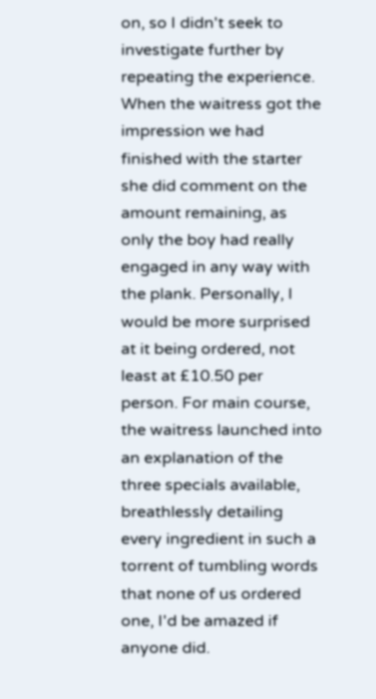on, so I didn't seek to investigate further by repeating the experience. When the waitress got the impression we had finished with the starter she did comment on the amount remaining, as only the boy had really engaged in any way with the plank. Personally, I would be more surprised at it being ordered, not least at £10.50 per person. For main course, the waitress launched into an explanation of the three specials available, breathlessly detailing every ingredient in such a torrent of tumbling words that none of us ordered one, I'd be amazed if anyone did.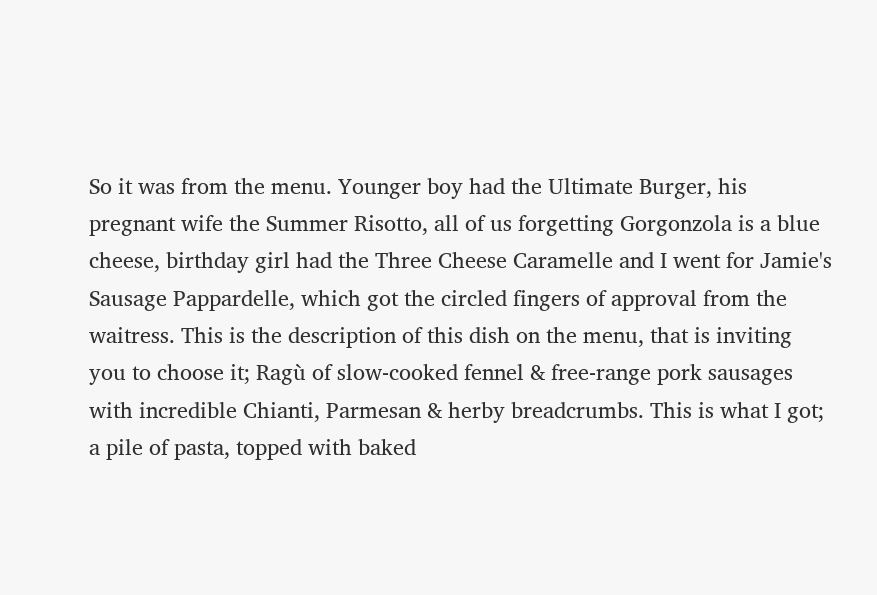So it was from the menu. Younger boy had the Ultimate Burger, his pregnant wife the Summer Risotto, all of us forgetting Gorgonzola is a blue cheese, birthday girl had the Three Cheese Caramelle and I went for Jamie's Sausage Pappardelle, which got the circled fingers of approval from the waitress. This is the description of this dish on the menu, that is inviting you to choose it; Ragù of slow-cooked fennel & free-range pork sausages with incredible Chianti, Parmesan & herby breadcrumbs. This is what I got; a pile of pasta, topped with baked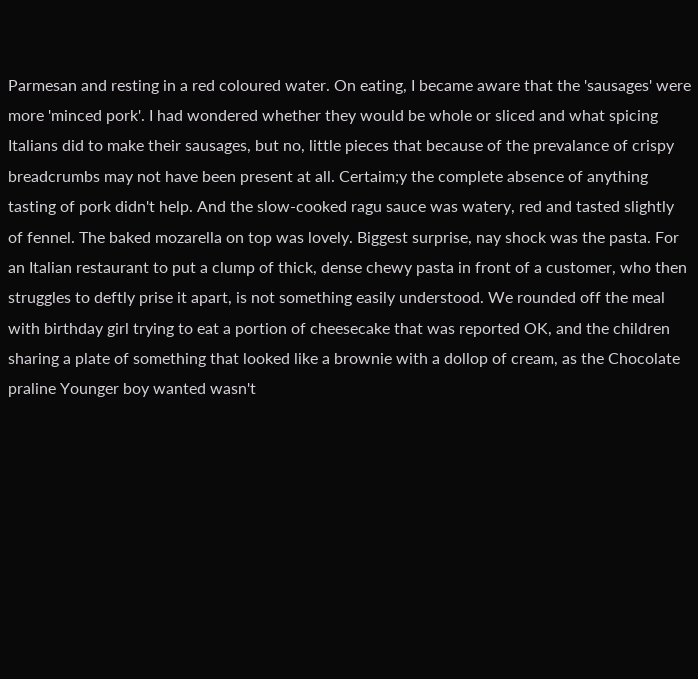Parmesan and resting in a red coloured water. On eating, I became aware that the 'sausages' were more 'minced pork'. I had wondered whether they would be whole or sliced and what spicing Italians did to make their sausages, but no, little pieces that because of the prevalance of crispy breadcrumbs may not have been present at all. Certaim;y the complete absence of anything tasting of pork didn't help. And the slow-cooked ragu sauce was watery, red and tasted slightly of fennel. The baked mozarella on top was lovely. Biggest surprise, nay shock was the pasta. For an Italian restaurant to put a clump of thick, dense chewy pasta in front of a customer, who then struggles to deftly prise it apart, is not something easily understood. We rounded off the meal with birthday girl trying to eat a portion of cheesecake that was reported OK, and the children sharing a plate of something that looked like a brownie with a dollop of cream, as the Chocolate praline Younger boy wanted wasn't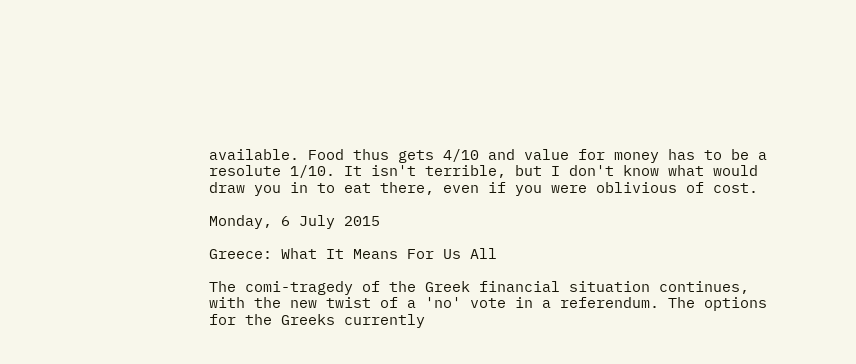available. Food thus gets 4/10 and value for money has to be a resolute 1/10. It isn't terrible, but I don't know what would draw you in to eat there, even if you were oblivious of cost.

Monday, 6 July 2015

Greece: What It Means For Us All

The comi-tragedy of the Greek financial situation continues, with the new twist of a 'no' vote in a referendum. The options for the Greeks currently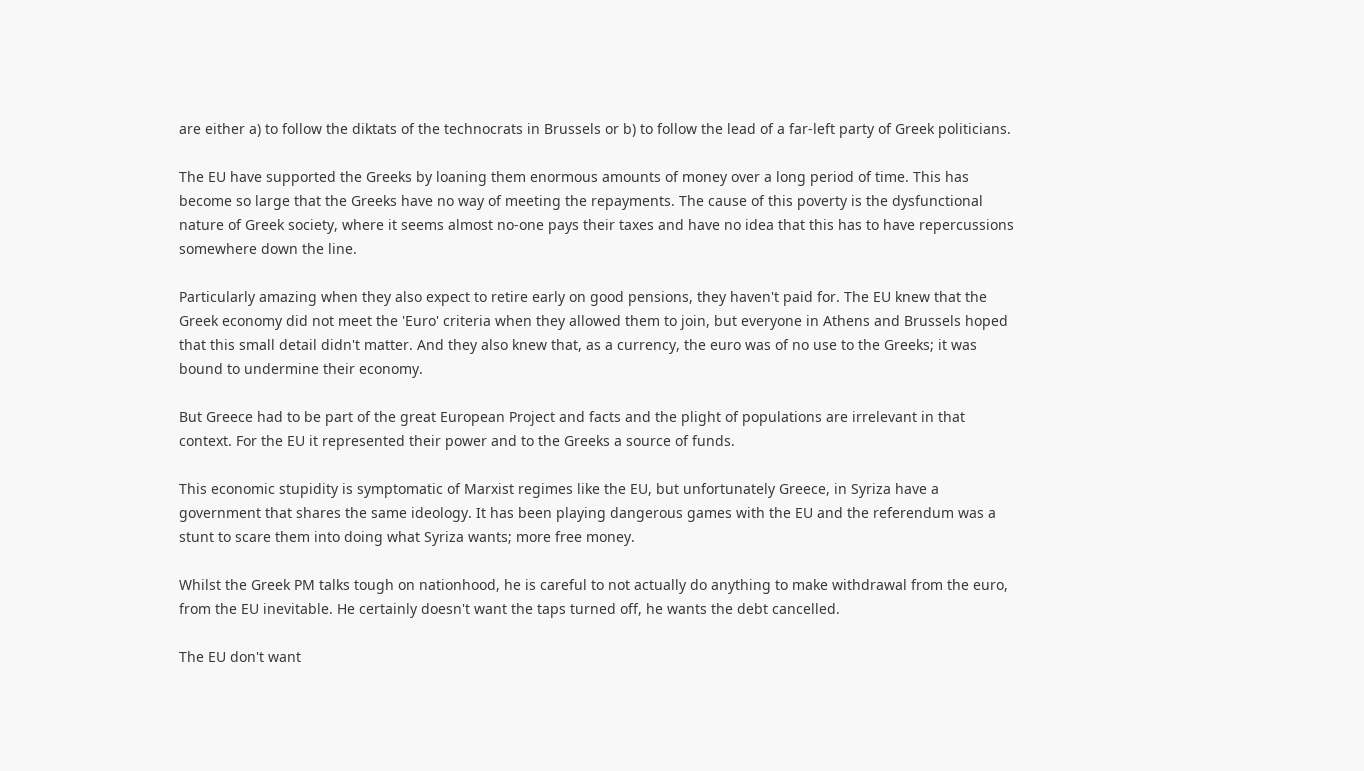are either a) to follow the diktats of the technocrats in Brussels or b) to follow the lead of a far-left party of Greek politicians.

The EU have supported the Greeks by loaning them enormous amounts of money over a long period of time. This has become so large that the Greeks have no way of meeting the repayments. The cause of this poverty is the dysfunctional nature of Greek society, where it seems almost no-one pays their taxes and have no idea that this has to have repercussions somewhere down the line.

Particularly amazing when they also expect to retire early on good pensions, they haven't paid for. The EU knew that the Greek economy did not meet the 'Euro' criteria when they allowed them to join, but everyone in Athens and Brussels hoped that this small detail didn't matter. And they also knew that, as a currency, the euro was of no use to the Greeks; it was bound to undermine their economy.

But Greece had to be part of the great European Project and facts and the plight of populations are irrelevant in that context. For the EU it represented their power and to the Greeks a source of funds.

This economic stupidity is symptomatic of Marxist regimes like the EU, but unfortunately Greece, in Syriza have a government that shares the same ideology. It has been playing dangerous games with the EU and the referendum was a stunt to scare them into doing what Syriza wants; more free money.

Whilst the Greek PM talks tough on nationhood, he is careful to not actually do anything to make withdrawal from the euro, from the EU inevitable. He certainly doesn't want the taps turned off, he wants the debt cancelled.

The EU don't want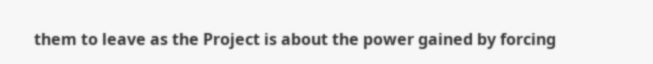them to leave as the Project is about the power gained by forcing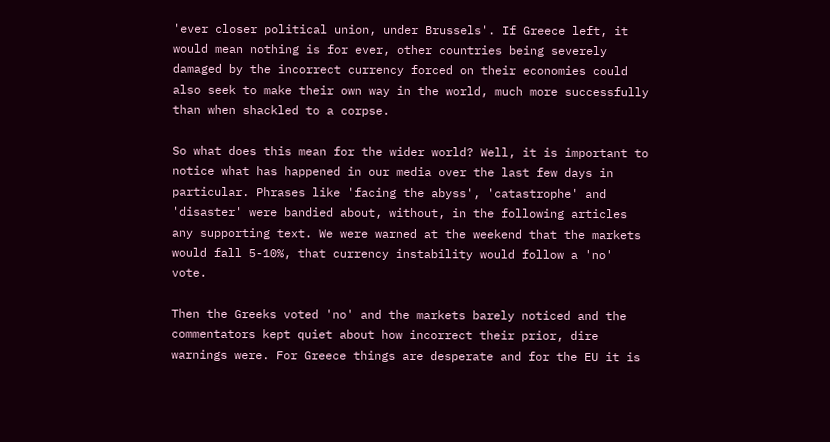'ever closer political union, under Brussels'. If Greece left, it would mean nothing is for ever, other countries being severely damaged by the incorrect currency forced on their economies could also seek to make their own way in the world, much more successfully than when shackled to a corpse.

So what does this mean for the wider world? Well, it is important to notice what has happened in our media over the last few days in particular. Phrases like 'facing the abyss', 'catastrophe' and 'disaster' were bandied about, without, in the following articles any supporting text. We were warned at the weekend that the markets would fall 5-10%, that currency instability would follow a 'no' vote.

Then the Greeks voted 'no' and the markets barely noticed and the commentators kept quiet about how incorrect their prior, dire warnings were. For Greece things are desperate and for the EU it is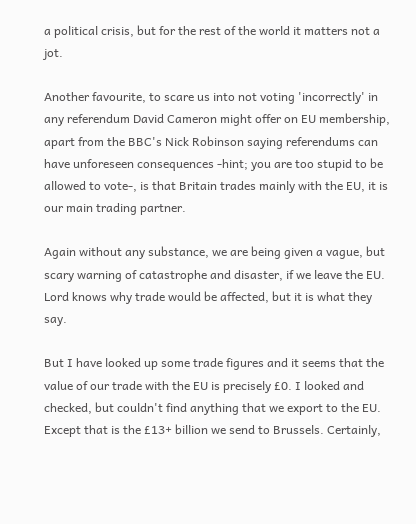a political crisis, but for the rest of the world it matters not a jot.

Another favourite, to scare us into not voting 'incorrectly' in any referendum David Cameron might offer on EU membership, apart from the BBC's Nick Robinson saying referendums can have unforeseen consequences -hint; you are too stupid to be allowed to vote-, is that Britain trades mainly with the EU, it is our main trading partner.

Again without any substance, we are being given a vague, but scary warning of catastrophe and disaster, if we leave the EU. Lord knows why trade would be affected, but it is what they say.

But I have looked up some trade figures and it seems that the value of our trade with the EU is precisely £0. I looked and checked, but couldn't find anything that we export to the EU. Except that is the £13+ billion we send to Brussels. Certainly,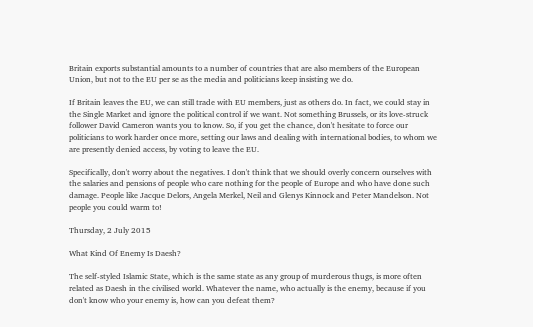Britain exports substantial amounts to a number of countries that are also members of the European Union, but not to the EU per se as the media and politicians keep insisting we do.

If Britain leaves the EU, we can still trade with EU members, just as others do. In fact, we could stay in the Single Market and ignore the political control if we want. Not something Brussels, or its love-struck follower David Cameron wants you to know. So, if you get the chance, don't hesitate to force our politicians to work harder once more, setting our laws and dealing with international bodies, to whom we are presently denied access, by voting to leave the EU.

Specifically, don't worry about the negatives. I don't think that we should overly concern ourselves with the salaries and pensions of people who care nothing for the people of Europe and who have done such damage. People like Jacque Delors, Angela Merkel, Neil and Glenys Kinnock and Peter Mandelson. Not people you could warm to!

Thursday, 2 July 2015

What Kind Of Enemy Is Daesh?

The self-styled Islamic State, which is the same state as any group of murderous thugs, is more often related as Daesh in the civilised world. Whatever the name, who actually is the enemy, because if you don't know who your enemy is, how can you defeat them?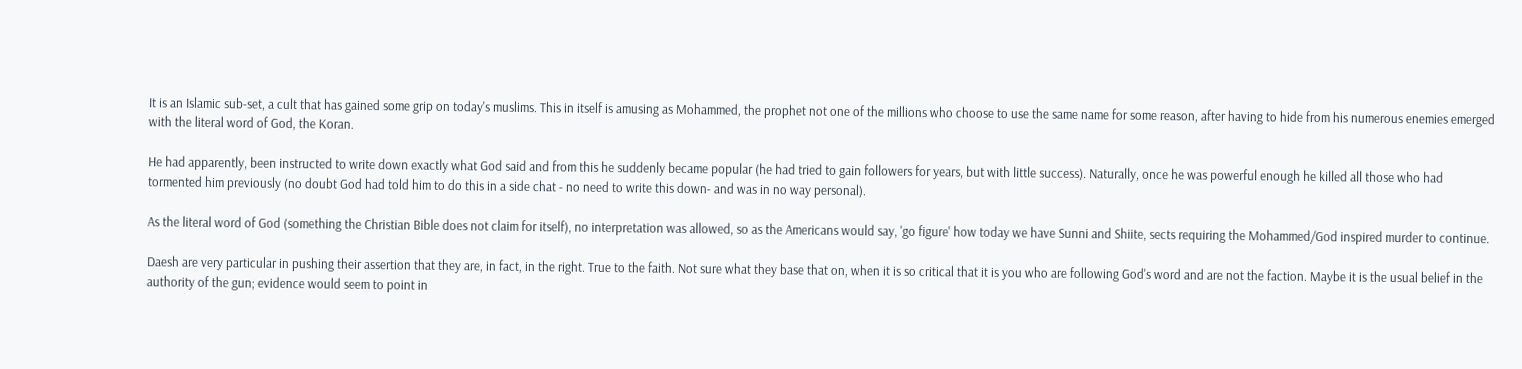It is an Islamic sub-set, a cult that has gained some grip on today's muslims. This in itself is amusing as Mohammed, the prophet not one of the millions who choose to use the same name for some reason, after having to hide from his numerous enemies emerged with the literal word of God, the Koran.

He had apparently, been instructed to write down exactly what God said and from this he suddenly became popular (he had tried to gain followers for years, but with little success). Naturally, once he was powerful enough he killed all those who had tormented him previously (no doubt God had told him to do this in a side chat - no need to write this down- and was in no way personal).

As the literal word of God (something the Christian Bible does not claim for itself), no interpretation was allowed, so as the Americans would say, 'go figure' how today we have Sunni and Shiite, sects requiring the Mohammed/God inspired murder to continue.

Daesh are very particular in pushing their assertion that they are, in fact, in the right. True to the faith. Not sure what they base that on, when it is so critical that it is you who are following God's word and are not the faction. Maybe it is the usual belief in the authority of the gun; evidence would seem to point in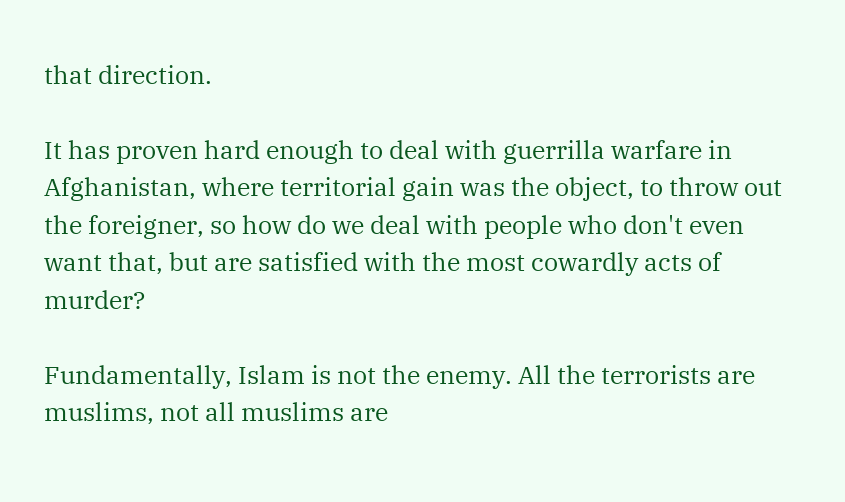that direction.

It has proven hard enough to deal with guerrilla warfare in Afghanistan, where territorial gain was the object, to throw out the foreigner, so how do we deal with people who don't even want that, but are satisfied with the most cowardly acts of murder?

Fundamentally, Islam is not the enemy. All the terrorists are muslims, not all muslims are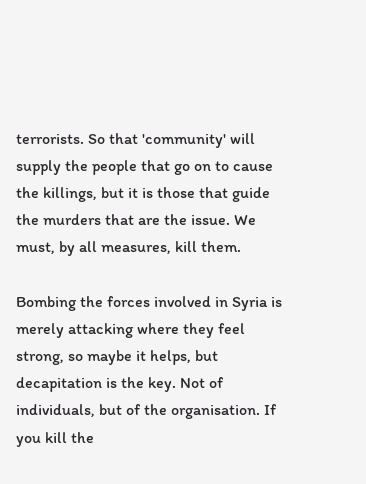terrorists. So that 'community' will supply the people that go on to cause the killings, but it is those that guide the murders that are the issue. We must, by all measures, kill them.

Bombing the forces involved in Syria is merely attacking where they feel strong, so maybe it helps, but decapitation is the key. Not of individuals, but of the organisation. If you kill the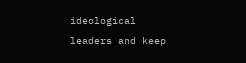ideological leaders and keep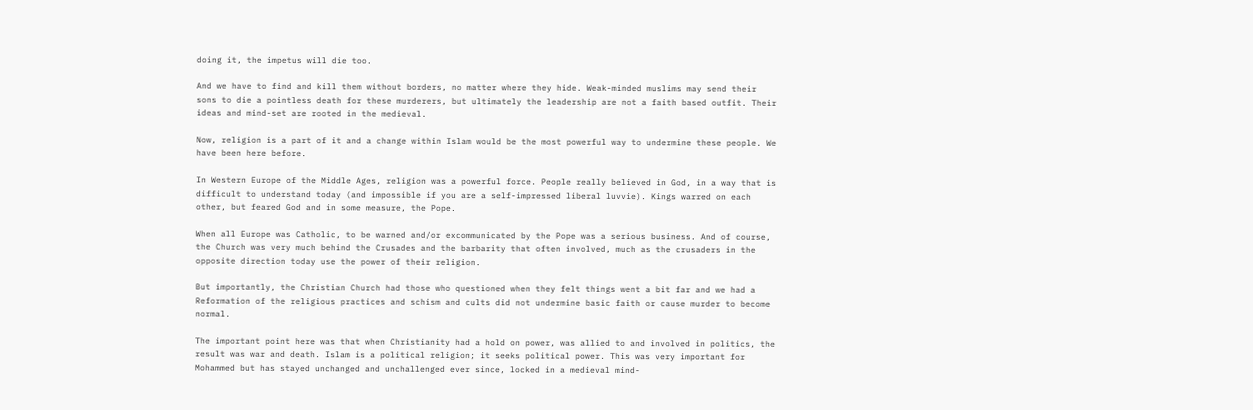doing it, the impetus will die too.

And we have to find and kill them without borders, no matter where they hide. Weak-minded muslims may send their sons to die a pointless death for these murderers, but ultimately the leadership are not a faith based outfit. Their ideas and mind-set are rooted in the medieval.

Now, religion is a part of it and a change within Islam would be the most powerful way to undermine these people. We have been here before.

In Western Europe of the Middle Ages, religion was a powerful force. People really believed in God, in a way that is difficult to understand today (and impossible if you are a self-impressed liberal luvvie). Kings warred on each other, but feared God and in some measure, the Pope.

When all Europe was Catholic, to be warned and/or excommunicated by the Pope was a serious business. And of course, the Church was very much behind the Crusades and the barbarity that often involved, much as the crusaders in the opposite direction today use the power of their religion.

But importantly, the Christian Church had those who questioned when they felt things went a bit far and we had a Reformation of the religious practices and schism and cults did not undermine basic faith or cause murder to become normal.

The important point here was that when Christianity had a hold on power, was allied to and involved in politics, the result was war and death. Islam is a political religion; it seeks political power. This was very important for Mohammed but has stayed unchanged and unchallenged ever since, locked in a medieval mind-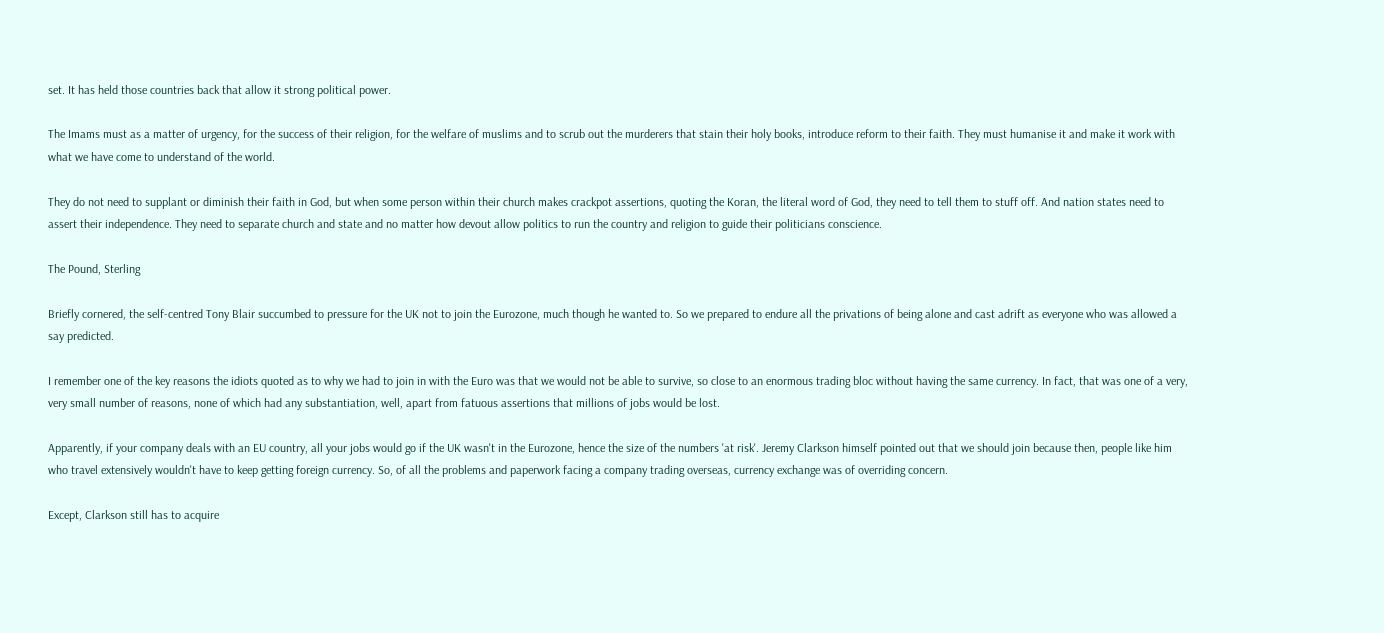set. It has held those countries back that allow it strong political power.

The Imams must as a matter of urgency, for the success of their religion, for the welfare of muslims and to scrub out the murderers that stain their holy books, introduce reform to their faith. They must humanise it and make it work with what we have come to understand of the world.

They do not need to supplant or diminish their faith in God, but when some person within their church makes crackpot assertions, quoting the Koran, the literal word of God, they need to tell them to stuff off. And nation states need to assert their independence. They need to separate church and state and no matter how devout allow politics to run the country and religion to guide their politicians conscience.

The Pound, Sterling

Briefly cornered, the self-centred Tony Blair succumbed to pressure for the UK not to join the Eurozone, much though he wanted to. So we prepared to endure all the privations of being alone and cast adrift as everyone who was allowed a say predicted.

I remember one of the key reasons the idiots quoted as to why we had to join in with the Euro was that we would not be able to survive, so close to an enormous trading bloc without having the same currency. In fact, that was one of a very, very small number of reasons, none of which had any substantiation, well, apart from fatuous assertions that millions of jobs would be lost.

Apparently, if your company deals with an EU country, all your jobs would go if the UK wasn't in the Eurozone, hence the size of the numbers 'at risk'. Jeremy Clarkson himself pointed out that we should join because then, people like him who travel extensively wouldn't have to keep getting foreign currency. So, of all the problems and paperwork facing a company trading overseas, currency exchange was of overriding concern.

Except, Clarkson still has to acquire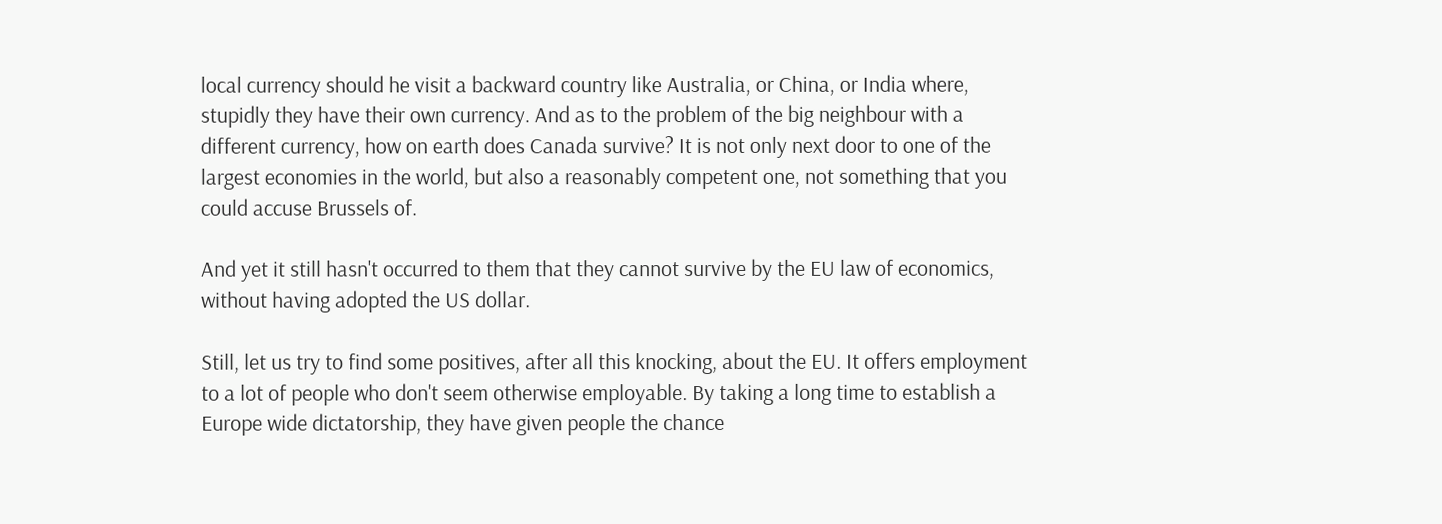local currency should he visit a backward country like Australia, or China, or India where, stupidly they have their own currency. And as to the problem of the big neighbour with a different currency, how on earth does Canada survive? It is not only next door to one of the largest economies in the world, but also a reasonably competent one, not something that you could accuse Brussels of.

And yet it still hasn't occurred to them that they cannot survive by the EU law of economics, without having adopted the US dollar.

Still, let us try to find some positives, after all this knocking, about the EU. It offers employment to a lot of people who don't seem otherwise employable. By taking a long time to establish a Europe wide dictatorship, they have given people the chance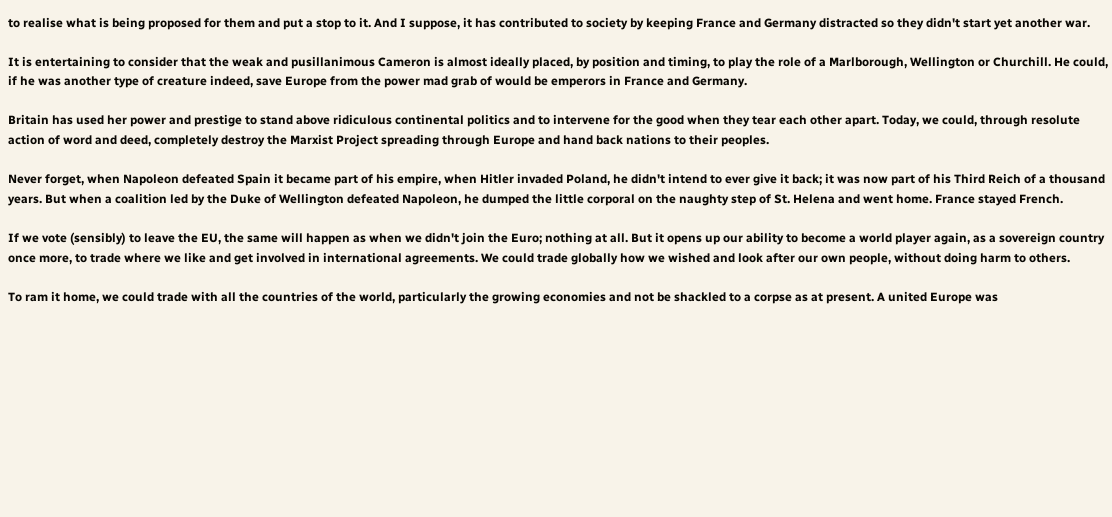to realise what is being proposed for them and put a stop to it. And I suppose, it has contributed to society by keeping France and Germany distracted so they didn't start yet another war.

It is entertaining to consider that the weak and pusillanimous Cameron is almost ideally placed, by position and timing, to play the role of a Marlborough, Wellington or Churchill. He could, if he was another type of creature indeed, save Europe from the power mad grab of would be emperors in France and Germany.

Britain has used her power and prestige to stand above ridiculous continental politics and to intervene for the good when they tear each other apart. Today, we could, through resolute action of word and deed, completely destroy the Marxist Project spreading through Europe and hand back nations to their peoples.

Never forget, when Napoleon defeated Spain it became part of his empire, when Hitler invaded Poland, he didn't intend to ever give it back; it was now part of his Third Reich of a thousand years. But when a coalition led by the Duke of Wellington defeated Napoleon, he dumped the little corporal on the naughty step of St. Helena and went home. France stayed French.

If we vote (sensibly) to leave the EU, the same will happen as when we didn't join the Euro; nothing at all. But it opens up our ability to become a world player again, as a sovereign country once more, to trade where we like and get involved in international agreements. We could trade globally how we wished and look after our own people, without doing harm to others.

To ram it home, we could trade with all the countries of the world, particularly the growing economies and not be shackled to a corpse as at present. A united Europe was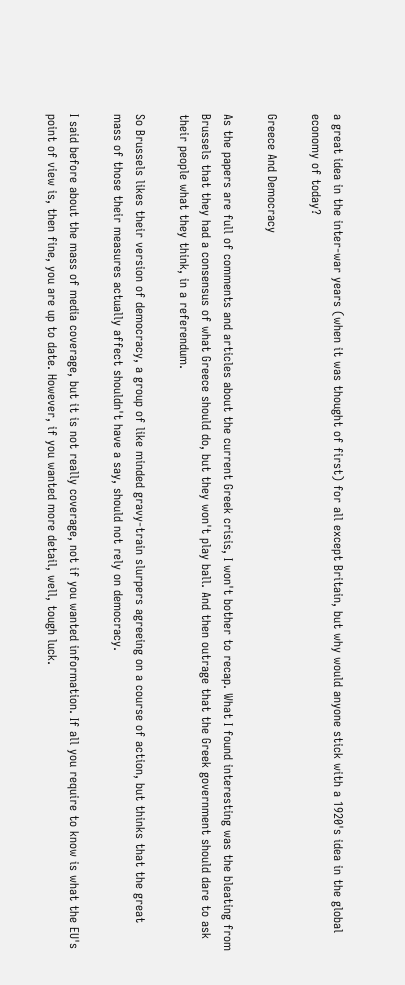a great idea in the inter-war years (when it was thought of first) for all except Britain, but why would anyone stick with a 1920's idea in the global economy of today?

Greece And Democracy

As the papers are full of comments and articles about the current Greek crisis, I won't bother to recap. What I found interesting was the bleating from Brussels that they had a consensus of what Greece should do, but they won't play ball. And then outrage that the Greek government should dare to ask their people what they think, in a referendum.

So Brussels likes their version of democracy, a group of like minded gravy-train slurpers agreeing on a course of action, but thinks that the great mass of those their measures actually affect shouldn't have a say, should not rely on democracy.

I said before about the mass of media coverage, but it is not really coverage, not if you wanted information. If all you require to know is what the EU's point of view is, then fine, you are up to date. However, if you wanted more detail, well, tough luck.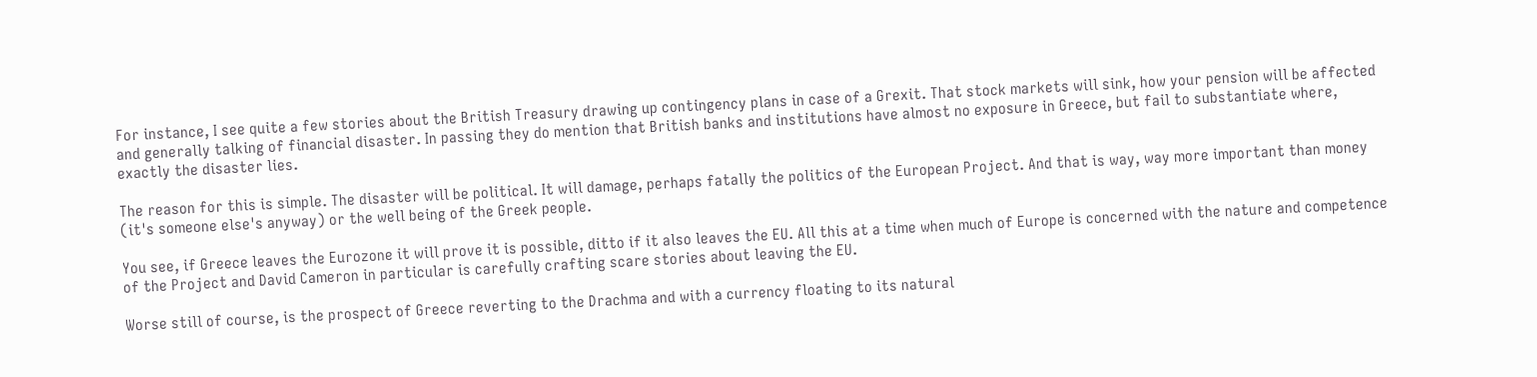For instance, I see quite a few stories about the British Treasury drawing up contingency plans in case of a Grexit. That stock markets will sink, how your pension will be affected and generally talking of financial disaster. In passing they do mention that British banks and institutions have almost no exposure in Greece, but fail to substantiate where, exactly the disaster lies.

The reason for this is simple. The disaster will be political. It will damage, perhaps fatally the politics of the European Project. And that is way, way more important than money (it's someone else's anyway) or the well being of the Greek people.

You see, if Greece leaves the Eurozone it will prove it is possible, ditto if it also leaves the EU. All this at a time when much of Europe is concerned with the nature and competence of the Project and David Cameron in particular is carefully crafting scare stories about leaving the EU.

Worse still of course, is the prospect of Greece reverting to the Drachma and with a currency floating to its natural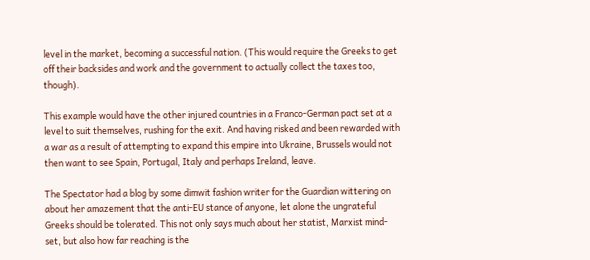level in the market, becoming a successful nation. (This would require the Greeks to get off their backsides and work and the government to actually collect the taxes too, though).

This example would have the other injured countries in a Franco-German pact set at a level to suit themselves, rushing for the exit. And having risked and been rewarded with a war as a result of attempting to expand this empire into Ukraine, Brussels would not then want to see Spain, Portugal, Italy and perhaps Ireland, leave.

The Spectator had a blog by some dimwit fashion writer for the Guardian wittering on about her amazement that the anti-EU stance of anyone, let alone the ungrateful Greeks should be tolerated. This not only says much about her statist, Marxist mind-set, but also how far reaching is the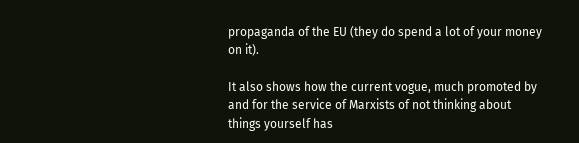propaganda of the EU (they do spend a lot of your money on it).

It also shows how the current vogue, much promoted by and for the service of Marxists of not thinking about things yourself has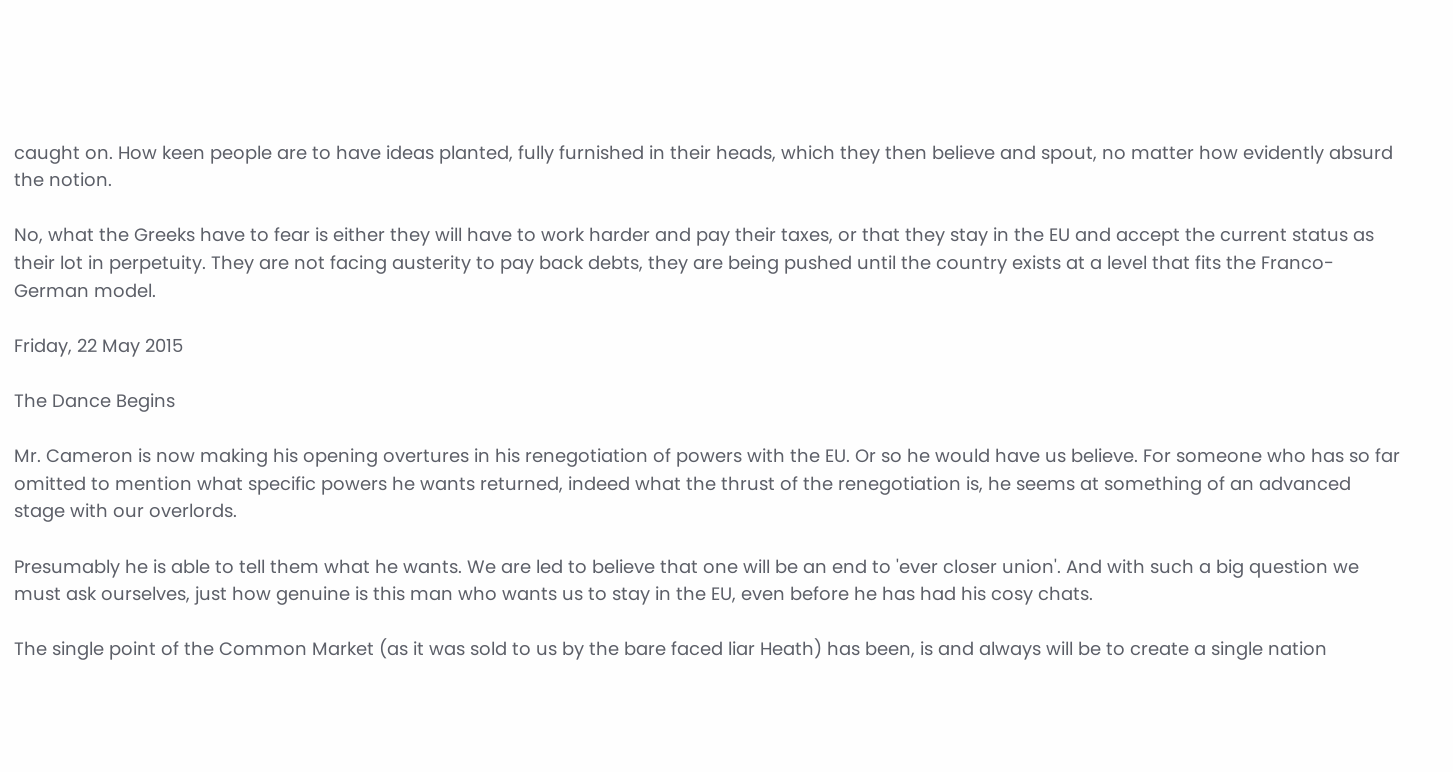caught on. How keen people are to have ideas planted, fully furnished in their heads, which they then believe and spout, no matter how evidently absurd the notion.

No, what the Greeks have to fear is either they will have to work harder and pay their taxes, or that they stay in the EU and accept the current status as their lot in perpetuity. They are not facing austerity to pay back debts, they are being pushed until the country exists at a level that fits the Franco-German model.

Friday, 22 May 2015

The Dance Begins

Mr. Cameron is now making his opening overtures in his renegotiation of powers with the EU. Or so he would have us believe. For someone who has so far omitted to mention what specific powers he wants returned, indeed what the thrust of the renegotiation is, he seems at something of an advanced stage with our overlords.

Presumably he is able to tell them what he wants. We are led to believe that one will be an end to 'ever closer union'. And with such a big question we must ask ourselves, just how genuine is this man who wants us to stay in the EU, even before he has had his cosy chats.

The single point of the Common Market (as it was sold to us by the bare faced liar Heath) has been, is and always will be to create a single nation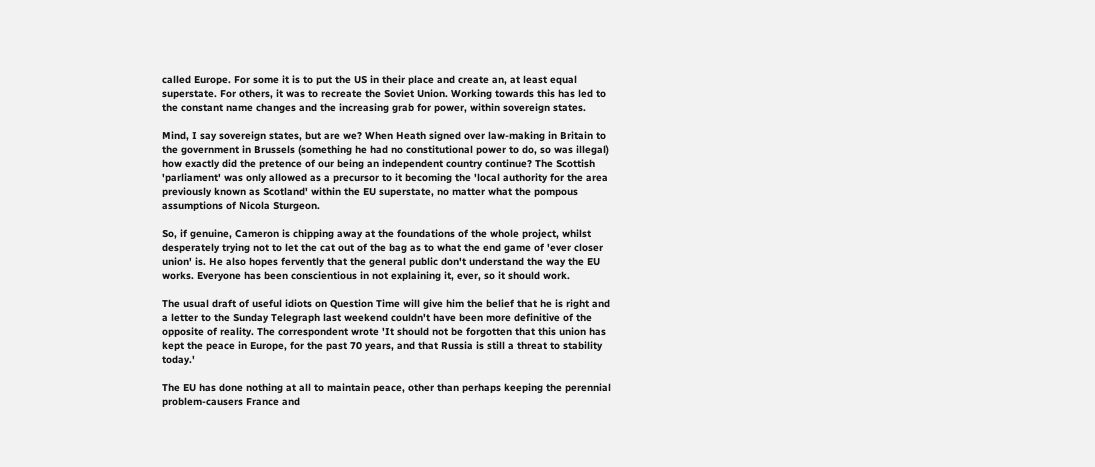called Europe. For some it is to put the US in their place and create an, at least equal superstate. For others, it was to recreate the Soviet Union. Working towards this has led to the constant name changes and the increasing grab for power, within sovereign states.

Mind, I say sovereign states, but are we? When Heath signed over law-making in Britain to the government in Brussels (something he had no constitutional power to do, so was illegal) how exactly did the pretence of our being an independent country continue? The Scottish 'parliament' was only allowed as a precursor to it becoming the 'local authority for the area previously known as Scotland' within the EU superstate, no matter what the pompous assumptions of Nicola Sturgeon.

So, if genuine, Cameron is chipping away at the foundations of the whole project, whilst desperately trying not to let the cat out of the bag as to what the end game of 'ever closer union' is. He also hopes fervently that the general public don't understand the way the EU works. Everyone has been conscientious in not explaining it, ever, so it should work.

The usual draft of useful idiots on Question Time will give him the belief that he is right and a letter to the Sunday Telegraph last weekend couldn't have been more definitive of the opposite of reality. The correspondent wrote 'It should not be forgotten that this union has kept the peace in Europe, for the past 70 years, and that Russia is still a threat to stability today.'

The EU has done nothing at all to maintain peace, other than perhaps keeping the perennial problem-causers France and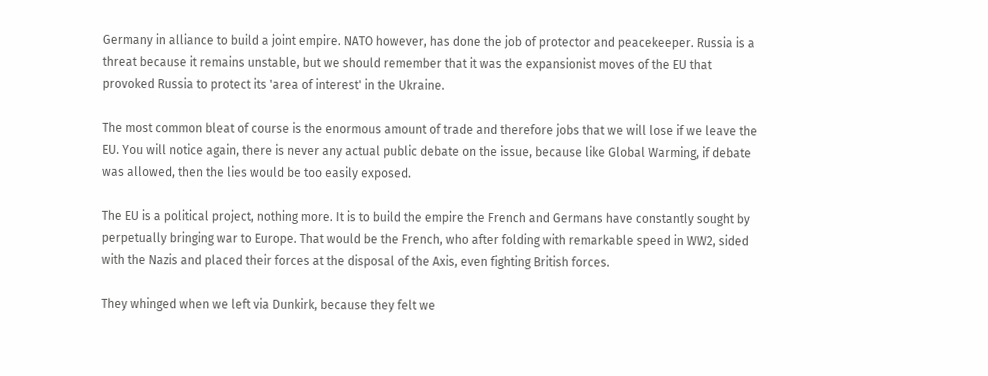Germany in alliance to build a joint empire. NATO however, has done the job of protector and peacekeeper. Russia is a threat because it remains unstable, but we should remember that it was the expansionist moves of the EU that provoked Russia to protect its 'area of interest' in the Ukraine.

The most common bleat of course is the enormous amount of trade and therefore jobs that we will lose if we leave the EU. You will notice again, there is never any actual public debate on the issue, because like Global Warming, if debate was allowed, then the lies would be too easily exposed.

The EU is a political project, nothing more. It is to build the empire the French and Germans have constantly sought by perpetually bringing war to Europe. That would be the French, who after folding with remarkable speed in WW2, sided with the Nazis and placed their forces at the disposal of the Axis, even fighting British forces.

They whinged when we left via Dunkirk, because they felt we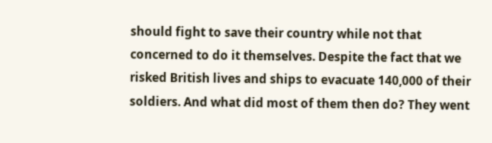should fight to save their country while not that concerned to do it themselves. Despite the fact that we risked British lives and ships to evacuate 140,000 of their soldiers. And what did most of them then do? They went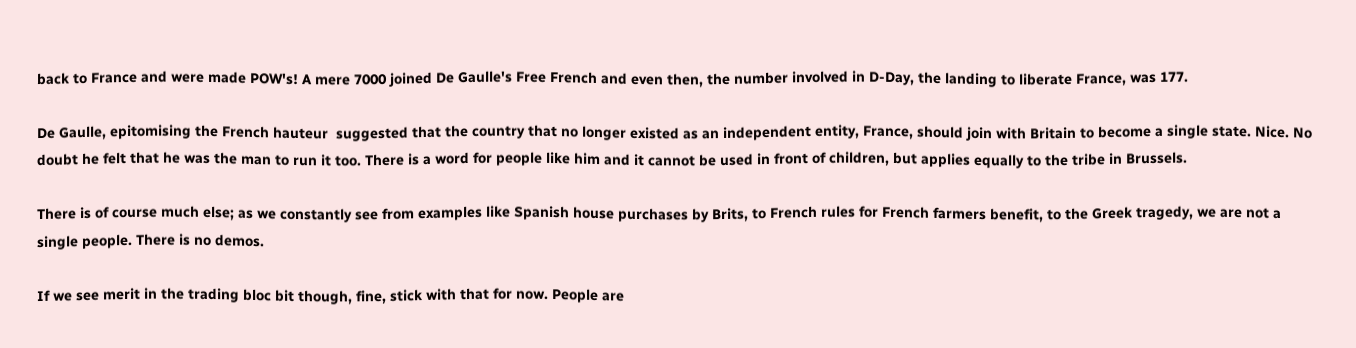back to France and were made POW's! A mere 7000 joined De Gaulle's Free French and even then, the number involved in D-Day, the landing to liberate France, was 177.

De Gaulle, epitomising the French hauteur  suggested that the country that no longer existed as an independent entity, France, should join with Britain to become a single state. Nice. No doubt he felt that he was the man to run it too. There is a word for people like him and it cannot be used in front of children, but applies equally to the tribe in Brussels.

There is of course much else; as we constantly see from examples like Spanish house purchases by Brits, to French rules for French farmers benefit, to the Greek tragedy, we are not a single people. There is no demos.

If we see merit in the trading bloc bit though, fine, stick with that for now. People are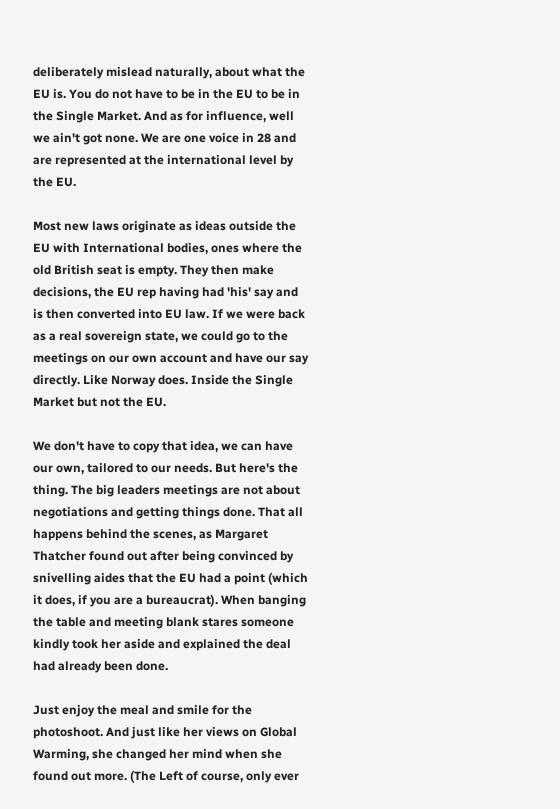deliberately mislead naturally, about what the EU is. You do not have to be in the EU to be in the Single Market. And as for influence, well we ain't got none. We are one voice in 28 and are represented at the international level by the EU.

Most new laws originate as ideas outside the EU with International bodies, ones where the old British seat is empty. They then make decisions, the EU rep having had 'his' say and is then converted into EU law. If we were back as a real sovereign state, we could go to the meetings on our own account and have our say directly. Like Norway does. Inside the Single Market but not the EU.

We don't have to copy that idea, we can have our own, tailored to our needs. But here's the thing. The big leaders meetings are not about negotiations and getting things done. That all happens behind the scenes, as Margaret Thatcher found out after being convinced by snivelling aides that the EU had a point (which it does, if you are a bureaucrat). When banging the table and meeting blank stares someone kindly took her aside and explained the deal had already been done.

Just enjoy the meal and smile for the photoshoot. And just like her views on Global Warming, she changed her mind when she found out more. (The Left of course, only ever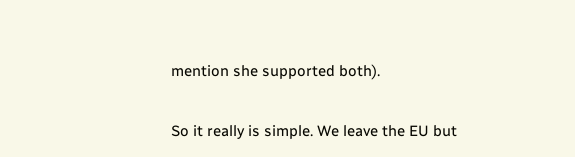mention she supported both).

So it really is simple. We leave the EU but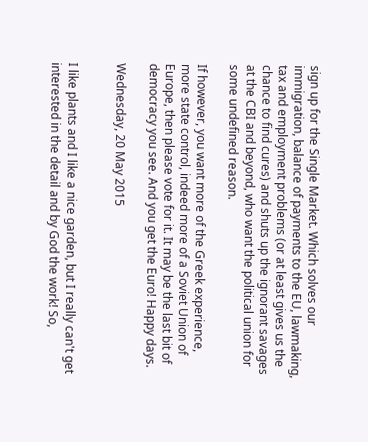sign up for the Single Market. Which solves our immigration, balance of payments to the EU, lawmaking, tax and employment problems (or at least gives us the chance to find cures) and shuts up the ignorant savages at the CBI and beyond, who want the political union for some undefined reason.

If however, you want more of the Greek experience, more state control, indeed more of a Soviet Union of Europe, then please vote for it. It may be the last bit of democracy you see. And you get the Euro! Happy days.

Wednesday, 20 May 2015


I like plants and I like a nice garden, but I really can't get interested in the detail and by God the work! So,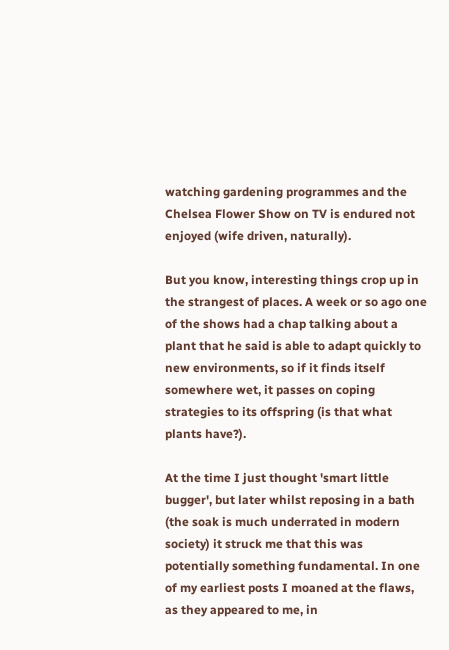watching gardening programmes and the Chelsea Flower Show on TV is endured not enjoyed (wife driven, naturally).

But you know, interesting things crop up in the strangest of places. A week or so ago one of the shows had a chap talking about a plant that he said is able to adapt quickly to new environments, so if it finds itself somewhere wet, it passes on coping strategies to its offspring (is that what plants have?).

At the time I just thought 'smart little bugger', but later whilst reposing in a bath (the soak is much underrated in modern society) it struck me that this was potentially something fundamental. In one of my earliest posts I moaned at the flaws, as they appeared to me, in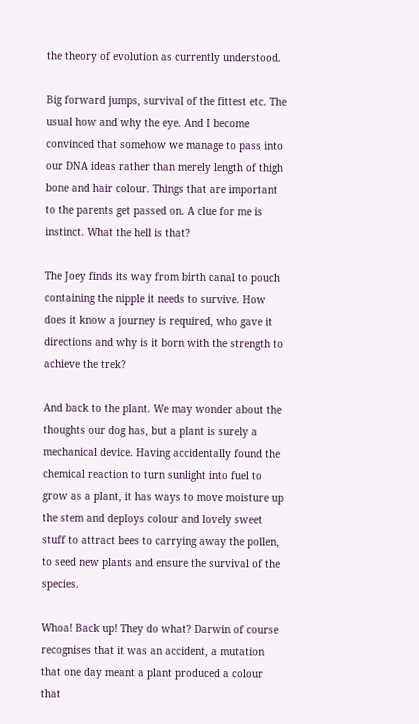the theory of evolution as currently understood.

Big forward jumps, survival of the fittest etc. The usual how and why the eye. And I become convinced that somehow we manage to pass into our DNA ideas rather than merely length of thigh bone and hair colour. Things that are important to the parents get passed on. A clue for me is instinct. What the hell is that?

The Joey finds its way from birth canal to pouch containing the nipple it needs to survive. How does it know a journey is required, who gave it directions and why is it born with the strength to achieve the trek?

And back to the plant. We may wonder about the thoughts our dog has, but a plant is surely a mechanical device. Having accidentally found the chemical reaction to turn sunlight into fuel to grow as a plant, it has ways to move moisture up the stem and deploys colour and lovely sweet stuff to attract bees to carrying away the pollen, to seed new plants and ensure the survival of the species.

Whoa! Back up! They do what? Darwin of course recognises that it was an accident, a mutation that one day meant a plant produced a colour that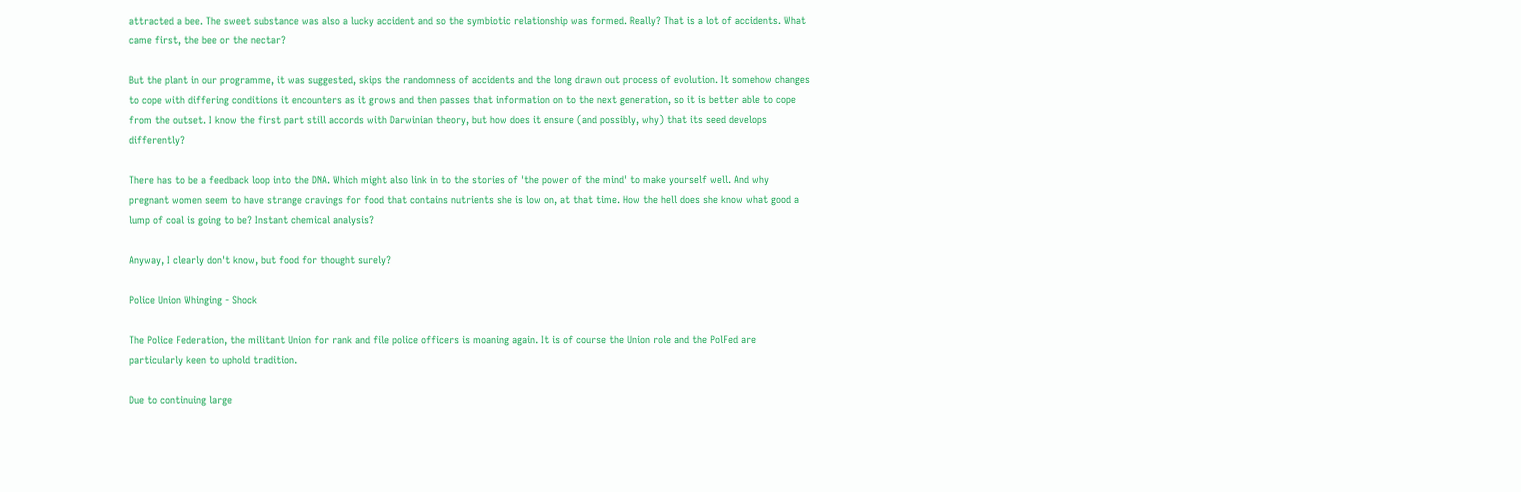attracted a bee. The sweet substance was also a lucky accident and so the symbiotic relationship was formed. Really? That is a lot of accidents. What came first, the bee or the nectar?

But the plant in our programme, it was suggested, skips the randomness of accidents and the long drawn out process of evolution. It somehow changes to cope with differing conditions it encounters as it grows and then passes that information on to the next generation, so it is better able to cope from the outset. I know the first part still accords with Darwinian theory, but how does it ensure (and possibly, why) that its seed develops differently?

There has to be a feedback loop into the DNA. Which might also link in to the stories of 'the power of the mind' to make yourself well. And why pregnant women seem to have strange cravings for food that contains nutrients she is low on, at that time. How the hell does she know what good a lump of coal is going to be? Instant chemical analysis?

Anyway, I clearly don't know, but food for thought surely?

Police Union Whinging - Shock

The Police Federation, the militant Union for rank and file police officers is moaning again. It is of course the Union role and the PolFed are particularly keen to uphold tradition.

Due to continuing large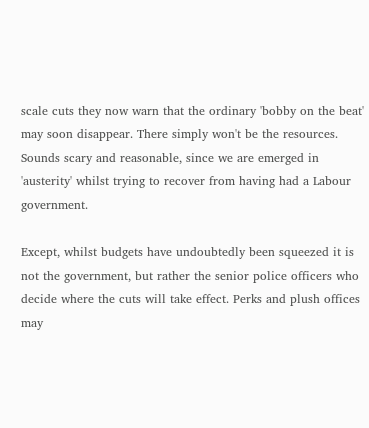scale cuts they now warn that the ordinary 'bobby on the beat' may soon disappear. There simply won't be the resources. Sounds scary and reasonable, since we are emerged in 'austerity' whilst trying to recover from having had a Labour government.

Except, whilst budgets have undoubtedly been squeezed it is not the government, but rather the senior police officers who decide where the cuts will take effect. Perks and plush offices may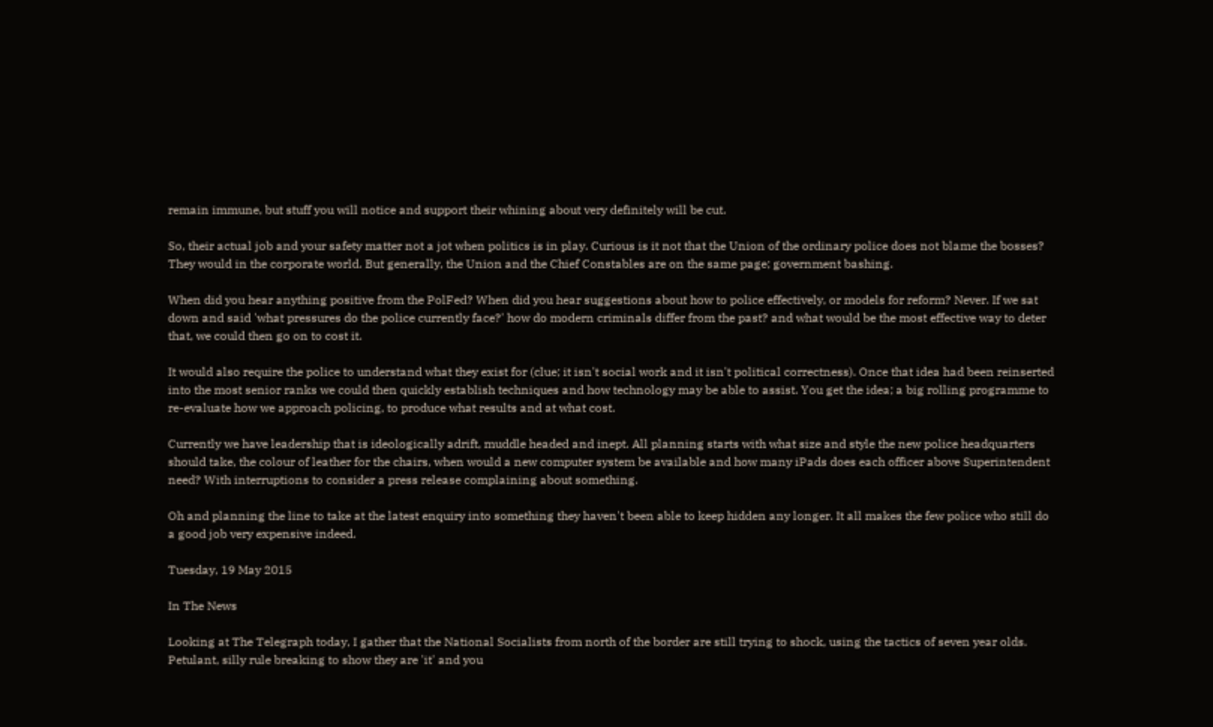remain immune, but stuff you will notice and support their whining about very definitely will be cut.

So, their actual job and your safety matter not a jot when politics is in play. Curious is it not that the Union of the ordinary police does not blame the bosses?  They would in the corporate world. But generally, the Union and the Chief Constables are on the same page; government bashing.

When did you hear anything positive from the PolFed? When did you hear suggestions about how to police effectively, or models for reform? Never. If we sat down and said 'what pressures do the police currently face?' how do modern criminals differ from the past? and what would be the most effective way to deter that, we could then go on to cost it.

It would also require the police to understand what they exist for (clue; it isn't social work and it isn't political correctness). Once that idea had been reinserted into the most senior ranks we could then quickly establish techniques and how technology may be able to assist. You get the idea; a big rolling programme to re-evaluate how we approach policing, to produce what results and at what cost.

Currently we have leadership that is ideologically adrift, muddle headed and inept. All planning starts with what size and style the new police headquarters should take, the colour of leather for the chairs, when would a new computer system be available and how many iPads does each officer above Superintendent need? With interruptions to consider a press release complaining about something.

Oh and planning the line to take at the latest enquiry into something they haven't been able to keep hidden any longer. It all makes the few police who still do a good job very expensive indeed.

Tuesday, 19 May 2015

In The News

Looking at The Telegraph today, I gather that the National Socialists from north of the border are still trying to shock, using the tactics of seven year olds. Petulant, silly rule breaking to show they are 'it' and you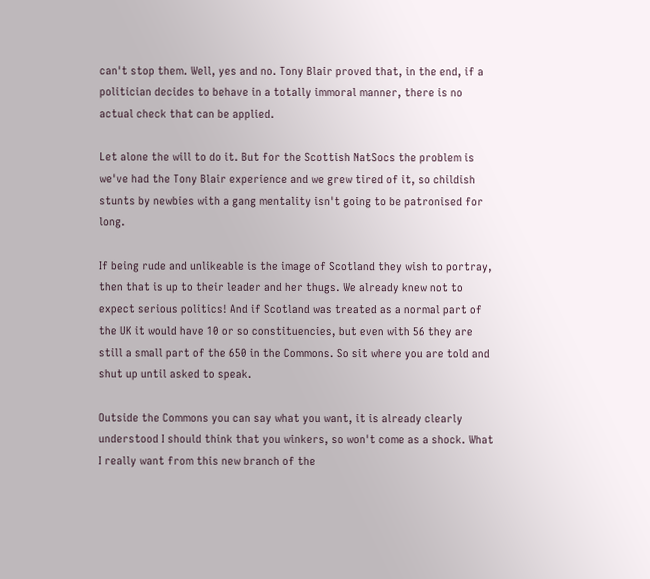can't stop them. Well, yes and no. Tony Blair proved that, in the end, if a politician decides to behave in a totally immoral manner, there is no actual check that can be applied.

Let alone the will to do it. But for the Scottish NatSocs the problem is we've had the Tony Blair experience and we grew tired of it, so childish stunts by newbies with a gang mentality isn't going to be patronised for long.

If being rude and unlikeable is the image of Scotland they wish to portray, then that is up to their leader and her thugs. We already knew not to expect serious politics! And if Scotland was treated as a normal part of the UK it would have 10 or so constituencies, but even with 56 they are still a small part of the 650 in the Commons. So sit where you are told and shut up until asked to speak.

Outside the Commons you can say what you want, it is already clearly understood I should think that you winkers, so won't come as a shock. What I really want from this new branch of the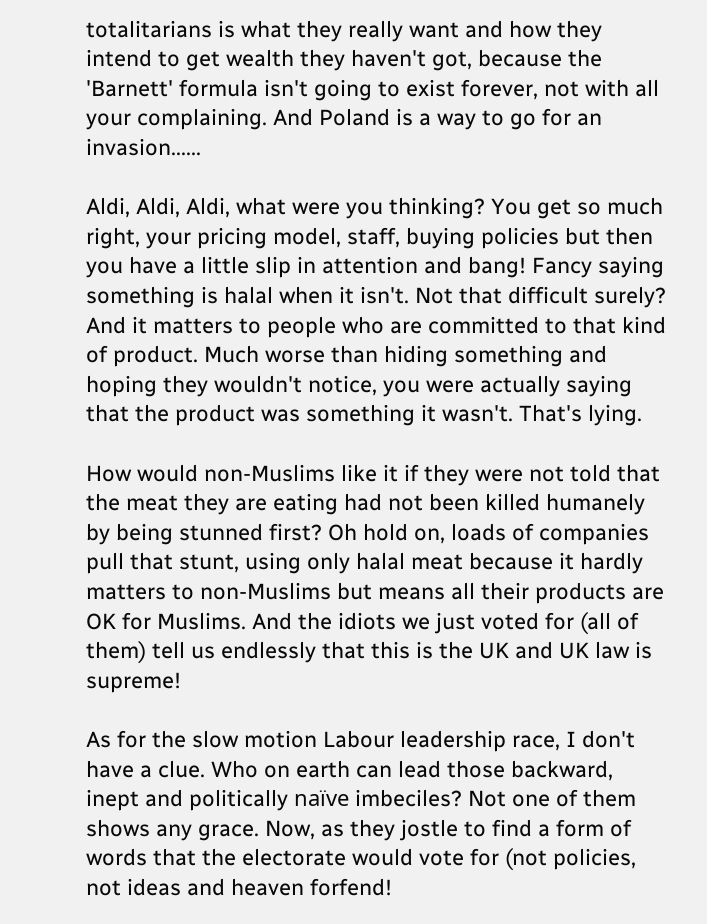totalitarians is what they really want and how they intend to get wealth they haven't got, because the 'Barnett' formula isn't going to exist forever, not with all your complaining. And Poland is a way to go for an invasion......

Aldi, Aldi, Aldi, what were you thinking? You get so much right, your pricing model, staff, buying policies but then you have a little slip in attention and bang! Fancy saying something is halal when it isn't. Not that difficult surely? And it matters to people who are committed to that kind of product. Much worse than hiding something and hoping they wouldn't notice, you were actually saying that the product was something it wasn't. That's lying.

How would non-Muslims like it if they were not told that the meat they are eating had not been killed humanely by being stunned first? Oh hold on, loads of companies pull that stunt, using only halal meat because it hardly matters to non-Muslims but means all their products are OK for Muslims. And the idiots we just voted for (all of them) tell us endlessly that this is the UK and UK law is supreme!

As for the slow motion Labour leadership race, I don't have a clue. Who on earth can lead those backward, inept and politically naïve imbeciles? Not one of them shows any grace. Now, as they jostle to find a form of words that the electorate would vote for (not policies, not ideas and heaven forfend!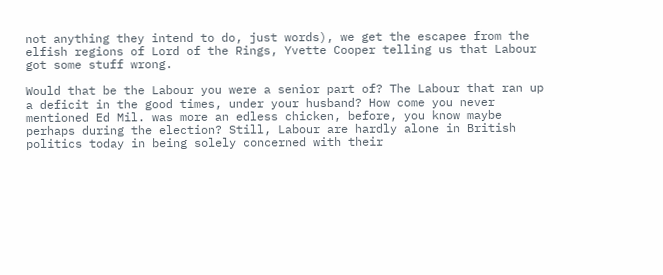not anything they intend to do, just words), we get the escapee from the elfish regions of Lord of the Rings, Yvette Cooper telling us that Labour got some stuff wrong.

Would that be the Labour you were a senior part of? The Labour that ran up a deficit in the good times, under your husband? How come you never mentioned Ed Mil. was more an edless chicken, before, you know maybe perhaps during the election? Still, Labour are hardly alone in British politics today in being solely concerned with their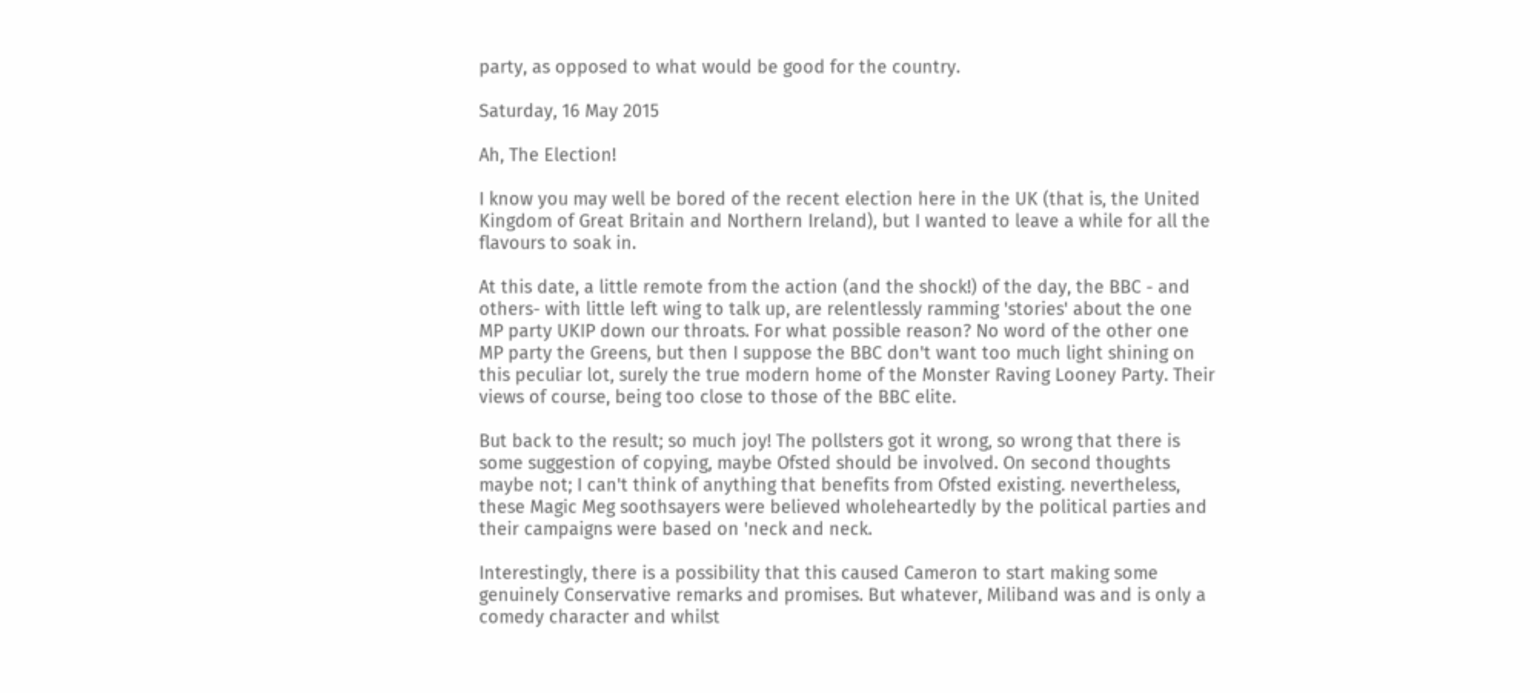party, as opposed to what would be good for the country.

Saturday, 16 May 2015

Ah, The Election!

I know you may well be bored of the recent election here in the UK (that is, the United Kingdom of Great Britain and Northern Ireland), but I wanted to leave a while for all the flavours to soak in.

At this date, a little remote from the action (and the shock!) of the day, the BBC - and others- with little left wing to talk up, are relentlessly ramming 'stories' about the one MP party UKIP down our throats. For what possible reason? No word of the other one MP party the Greens, but then I suppose the BBC don't want too much light shining on this peculiar lot, surely the true modern home of the Monster Raving Looney Party. Their views of course, being too close to those of the BBC elite.

But back to the result; so much joy! The pollsters got it wrong, so wrong that there is some suggestion of copying, maybe Ofsted should be involved. On second thoughts maybe not; I can't think of anything that benefits from Ofsted existing. nevertheless, these Magic Meg soothsayers were believed wholeheartedly by the political parties and their campaigns were based on 'neck and neck.

Interestingly, there is a possibility that this caused Cameron to start making some genuinely Conservative remarks and promises. But whatever, Miliband was and is only a comedy character and whilst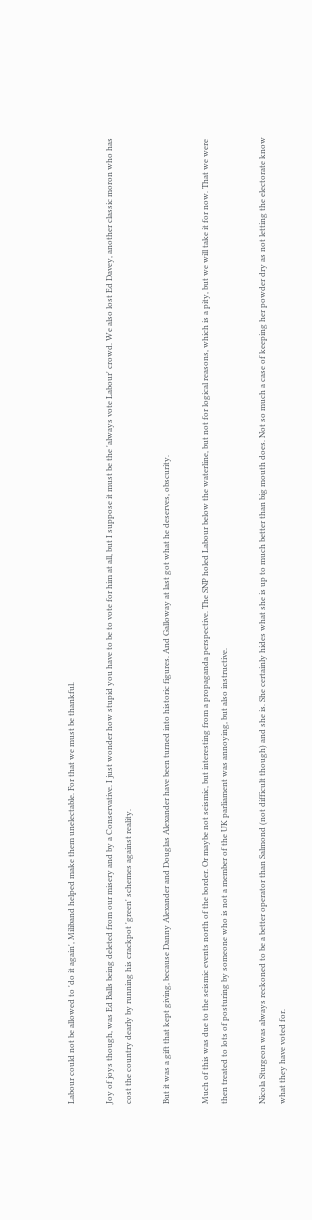Labour could not be allowed to 'do it again', Miliband helped make them unelectable. For that we must be thankful.

Joy of joys though, was Ed Balls being deleted from our misery and by a Conservative. I just wonder how stupid you have to be to vote for him at all, but I suppose it must be the 'always vote Labour' crowd. We also lost Ed Davey, another classic moron who has cost the country dearly by running his crackpot 'green' schemes against reality.

But it was a gift that kept giving, because Danny Alexander and Douglas Alexander have been turned into historic figures. And Galloway at last got what he deserves, obscurity.

Much of this was due to the seismic events north of the border. Or maybe not seismic, but interesting from a propaganda perspective. The SNP holed Labour below the waterline, but not for logical reasons, which is a pity, but we will take it for now. That we were then treated to lots of posturing by someone who is not a member of the UK parliament was annoying, but also instructive.

Nicola Sturgeon was always reckoned to be a better operator than Salmond (not difficult though) and she is. She certainly hides what she is up to much better than big mouth does. Not so much a case of keeping her powder dry as not letting the electorate know what they have voted for.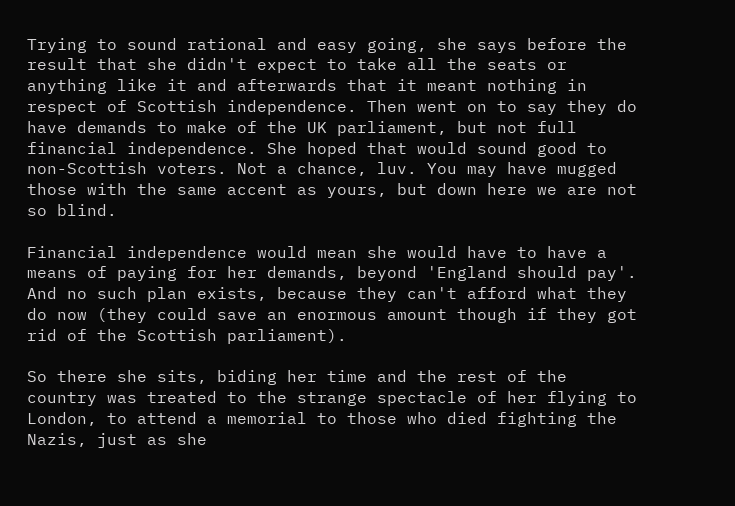Trying to sound rational and easy going, she says before the result that she didn't expect to take all the seats or anything like it and afterwards that it meant nothing in respect of Scottish independence. Then went on to say they do have demands to make of the UK parliament, but not full financial independence. She hoped that would sound good to non-Scottish voters. Not a chance, luv. You may have mugged those with the same accent as yours, but down here we are not so blind.

Financial independence would mean she would have to have a means of paying for her demands, beyond 'England should pay'. And no such plan exists, because they can't afford what they do now (they could save an enormous amount though if they got rid of the Scottish parliament).

So there she sits, biding her time and the rest of the country was treated to the strange spectacle of her flying to London, to attend a memorial to those who died fighting the Nazis, just as she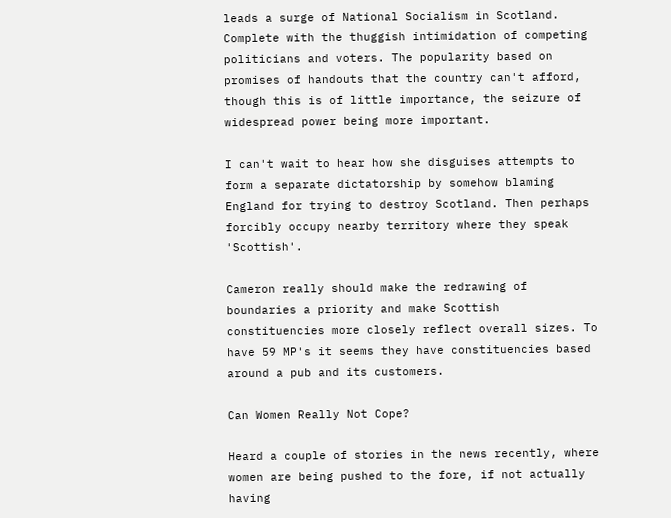leads a surge of National Socialism in Scotland. Complete with the thuggish intimidation of competing politicians and voters. The popularity based on promises of handouts that the country can't afford, though this is of little importance, the seizure of widespread power being more important.

I can't wait to hear how she disguises attempts to form a separate dictatorship by somehow blaming England for trying to destroy Scotland. Then perhaps forcibly occupy nearby territory where they speak 'Scottish'.

Cameron really should make the redrawing of boundaries a priority and make Scottish constituencies more closely reflect overall sizes. To have 59 MP's it seems they have constituencies based around a pub and its customers.

Can Women Really Not Cope?

Heard a couple of stories in the news recently, where women are being pushed to the fore, if not actually having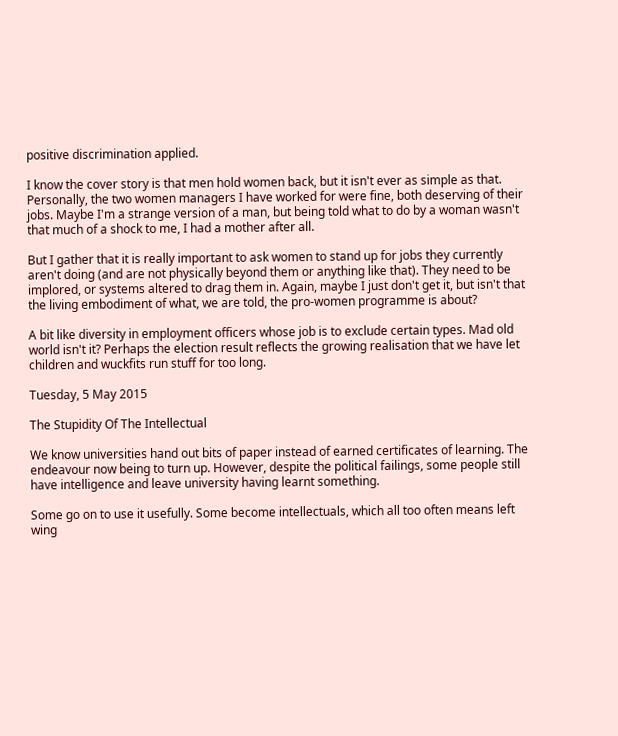positive discrimination applied.

I know the cover story is that men hold women back, but it isn't ever as simple as that. Personally, the two women managers I have worked for were fine, both deserving of their jobs. Maybe I'm a strange version of a man, but being told what to do by a woman wasn't that much of a shock to me, I had a mother after all.

But I gather that it is really important to ask women to stand up for jobs they currently aren't doing (and are not physically beyond them or anything like that). They need to be implored, or systems altered to drag them in. Again, maybe I just don't get it, but isn't that the living embodiment of what, we are told, the pro-women programme is about?

A bit like diversity in employment officers whose job is to exclude certain types. Mad old world isn't it? Perhaps the election result reflects the growing realisation that we have let children and wuckfits run stuff for too long.

Tuesday, 5 May 2015

The Stupidity Of The Intellectual

We know universities hand out bits of paper instead of earned certificates of learning. The endeavour now being to turn up. However, despite the political failings, some people still have intelligence and leave university having learnt something.

Some go on to use it usefully. Some become intellectuals, which all too often means left wing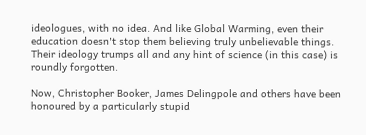ideologues, with no idea. And like Global Warming, even their education doesn't stop them believing truly unbelievable things. Their ideology trumps all and any hint of science (in this case) is roundly forgotten.

Now, Christopher Booker, James Delingpole and others have been honoured by a particularly stupid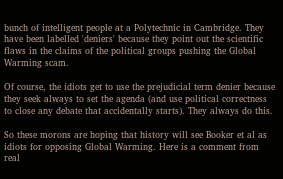bunch of intelligent people at a Polytechnic in Cambridge. They have been labelled 'deniers' because they point out the scientific flaws in the claims of the political groups pushing the Global Warming scam.

Of course, the idiots get to use the prejudicial term denier because they seek always to set the agenda (and use political correctness to close any debate that accidentally starts). They always do this.

So these morons are hoping that history will see Booker et al as idiots for opposing Global Warming. Here is a comment from real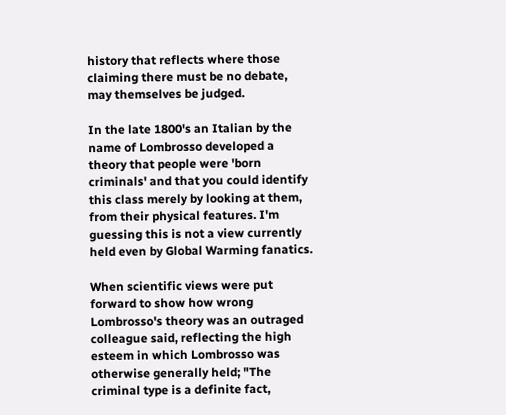history that reflects where those claiming there must be no debate, may themselves be judged.

In the late 1800's an Italian by the name of Lombrosso developed a theory that people were 'born criminals' and that you could identify this class merely by looking at them, from their physical features. I'm guessing this is not a view currently held even by Global Warming fanatics.

When scientific views were put forward to show how wrong Lombrosso's theory was an outraged colleague said, reflecting the high esteem in which Lombrosso was otherwise generally held; "The criminal type is a definite fact,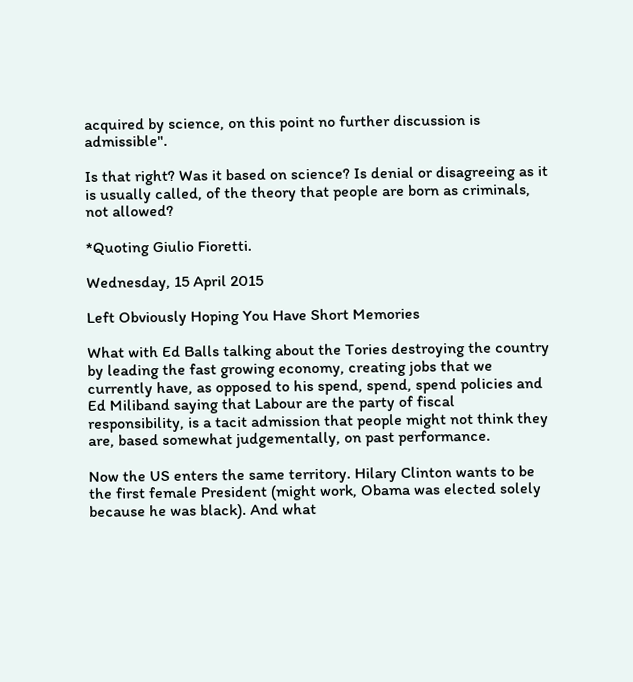acquired by science, on this point no further discussion is admissible".

Is that right? Was it based on science? Is denial or disagreeing as it is usually called, of the theory that people are born as criminals, not allowed?

*Quoting Giulio Fioretti.

Wednesday, 15 April 2015

Left Obviously Hoping You Have Short Memories

What with Ed Balls talking about the Tories destroying the country by leading the fast growing economy, creating jobs that we currently have, as opposed to his spend, spend, spend policies and Ed Miliband saying that Labour are the party of fiscal responsibility, is a tacit admission that people might not think they are, based somewhat judgementally, on past performance.

Now the US enters the same territory. Hilary Clinton wants to be the first female President (might work, Obama was elected solely because he was black). And what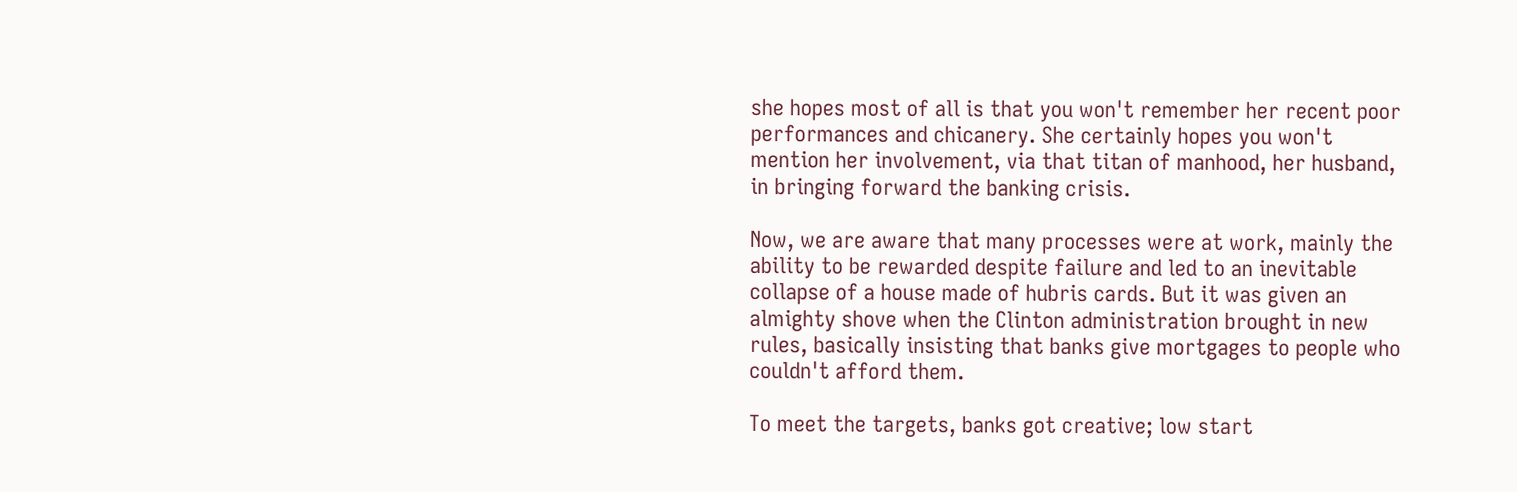she hopes most of all is that you won't remember her recent poor performances and chicanery. She certainly hopes you won't mention her involvement, via that titan of manhood, her husband, in bringing forward the banking crisis.

Now, we are aware that many processes were at work, mainly the ability to be rewarded despite failure and led to an inevitable collapse of a house made of hubris cards. But it was given an almighty shove when the Clinton administration brought in new rules, basically insisting that banks give mortgages to people who couldn't afford them.

To meet the targets, banks got creative; low start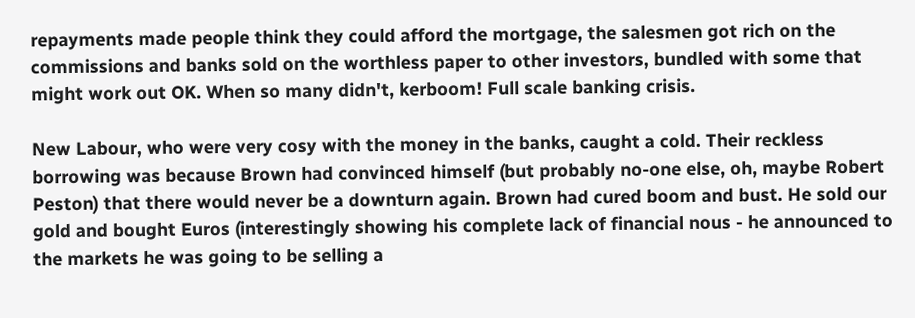repayments made people think they could afford the mortgage, the salesmen got rich on the commissions and banks sold on the worthless paper to other investors, bundled with some that might work out OK. When so many didn't, kerboom! Full scale banking crisis.

New Labour, who were very cosy with the money in the banks, caught a cold. Their reckless borrowing was because Brown had convinced himself (but probably no-one else, oh, maybe Robert Peston) that there would never be a downturn again. Brown had cured boom and bust. He sold our gold and bought Euros (interestingly showing his complete lack of financial nous - he announced to the markets he was going to be selling a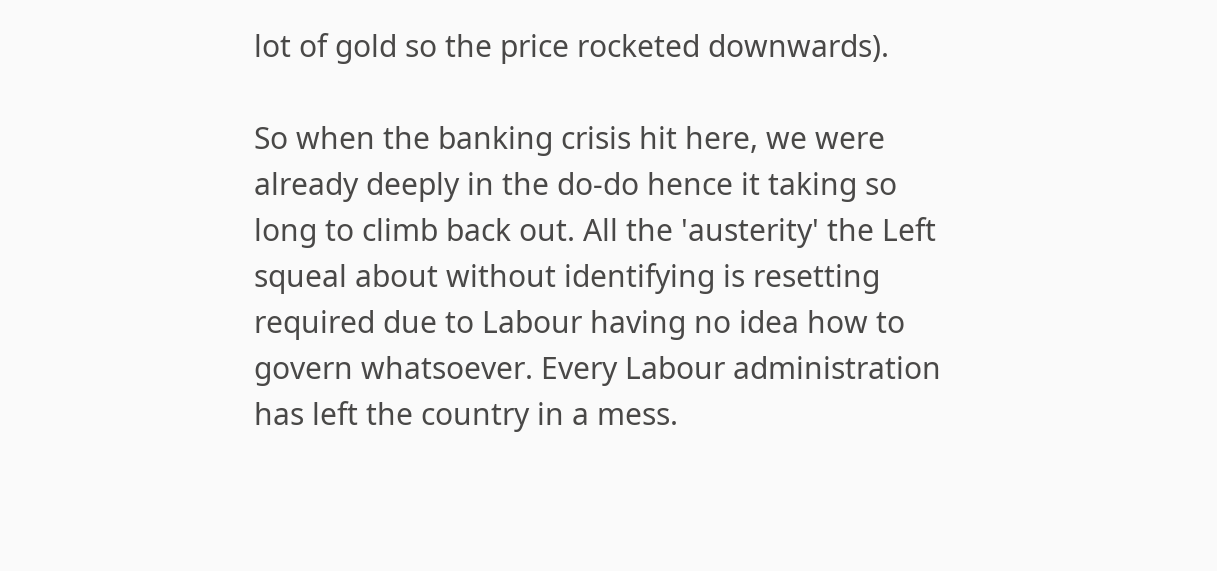lot of gold so the price rocketed downwards).

So when the banking crisis hit here, we were already deeply in the do-do hence it taking so long to climb back out. All the 'austerity' the Left squeal about without identifying is resetting required due to Labour having no idea how to govern whatsoever. Every Labour administration has left the country in a mess.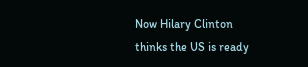Now Hilary Clinton thinks the US is ready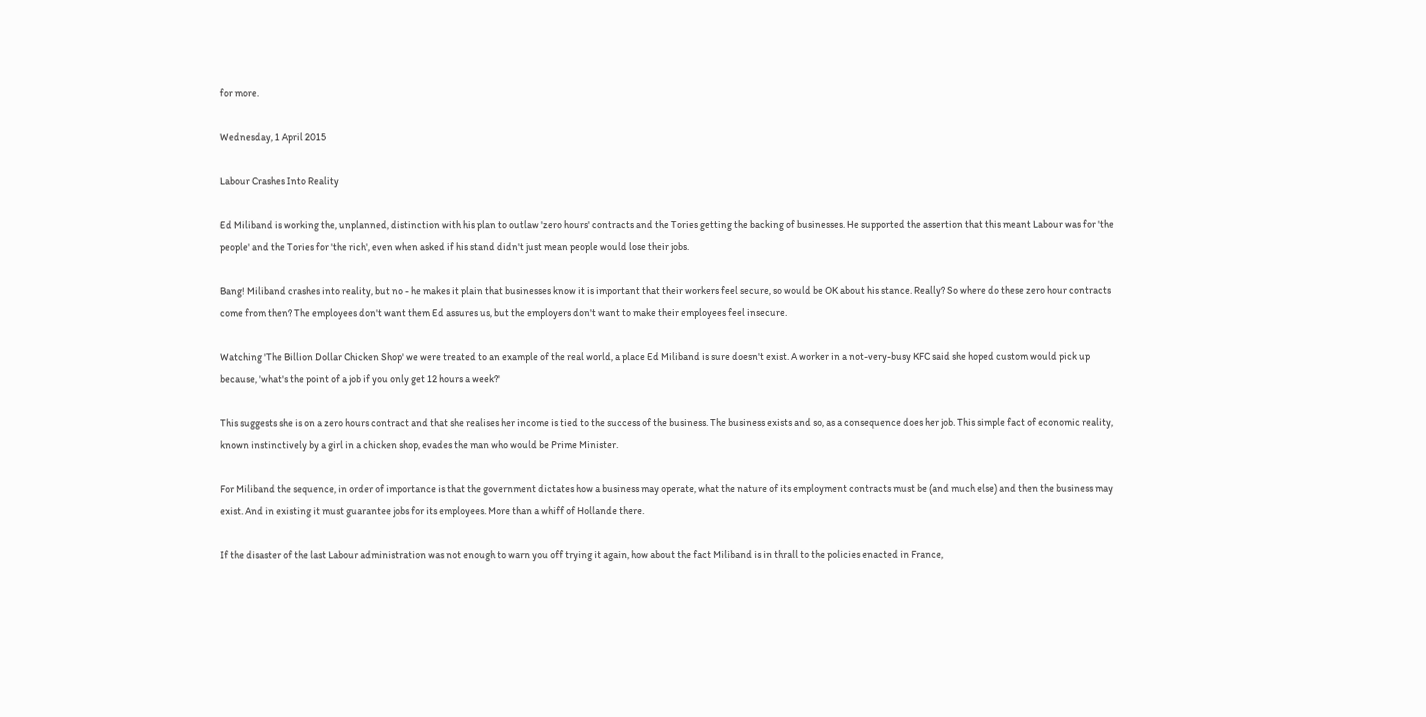for more.

Wednesday, 1 April 2015

Labour Crashes Into Reality

Ed Miliband is working the, unplanned, distinction with his plan to outlaw 'zero hours' contracts and the Tories getting the backing of businesses. He supported the assertion that this meant Labour was for 'the people' and the Tories for 'the rich', even when asked if his stand didn't just mean people would lose their jobs.

Bang! Miliband crashes into reality, but no - he makes it plain that businesses know it is important that their workers feel secure, so would be OK about his stance. Really? So where do these zero hour contracts come from then? The employees don't want them Ed assures us, but the employers don't want to make their employees feel insecure.

Watching 'The Billion Dollar Chicken Shop' we were treated to an example of the real world, a place Ed Miliband is sure doesn't exist. A worker in a not-very-busy KFC said she hoped custom would pick up because, 'what's the point of a job if you only get 12 hours a week?'

This suggests she is on a zero hours contract and that she realises her income is tied to the success of the business. The business exists and so, as a consequence does her job. This simple fact of economic reality, known instinctively by a girl in a chicken shop, evades the man who would be Prime Minister.

For Miliband the sequence, in order of importance is that the government dictates how a business may operate, what the nature of its employment contracts must be (and much else) and then the business may exist. And in existing it must guarantee jobs for its employees. More than a whiff of Hollande there.

If the disaster of the last Labour administration was not enough to warn you off trying it again, how about the fact Miliband is in thrall to the policies enacted in France,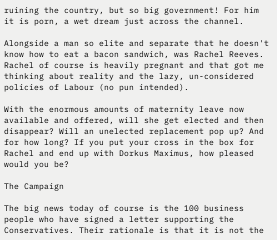ruining the country, but so big government! For him it is porn, a wet dream just across the channel.

Alongside a man so elite and separate that he doesn't know how to eat a bacon sandwich, was Rachel Reeves. Rachel of course is heavily pregnant and that got me thinking about reality and the lazy, un-considered policies of Labour (no pun intended).

With the enormous amounts of maternity leave now available and offered, will she get elected and then disappear? Will an unelected replacement pop up? And for how long? If you put your cross in the box for Rachel and end up with Dorkus Maximus, how pleased would you be?

The Campaign

The big news today of course is the 100 business people who have signed a letter supporting the Conservatives. Their rationale is that it is not the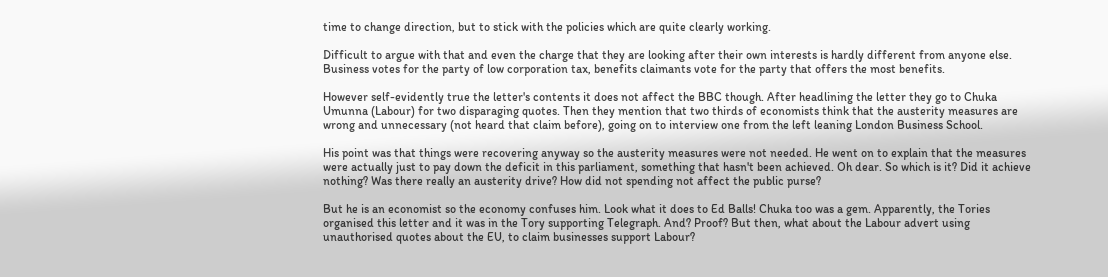time to change direction, but to stick with the policies which are quite clearly working.

Difficult to argue with that and even the charge that they are looking after their own interests is hardly different from anyone else. Business votes for the party of low corporation tax, benefits claimants vote for the party that offers the most benefits.

However self-evidently true the letter's contents it does not affect the BBC though. After headlining the letter they go to Chuka Umunna (Labour) for two disparaging quotes. Then they mention that two thirds of economists think that the austerity measures are wrong and unnecessary (not heard that claim before), going on to interview one from the left leaning London Business School.

His point was that things were recovering anyway so the austerity measures were not needed. He went on to explain that the measures were actually just to pay down the deficit in this parliament, something that hasn't been achieved. Oh dear. So which is it? Did it achieve nothing? Was there really an austerity drive? How did not spending not affect the public purse?

But he is an economist so the economy confuses him. Look what it does to Ed Balls! Chuka too was a gem. Apparently, the Tories organised this letter and it was in the Tory supporting Telegraph. And? Proof? But then, what about the Labour advert using unauthorised quotes about the EU, to claim businesses support Labour?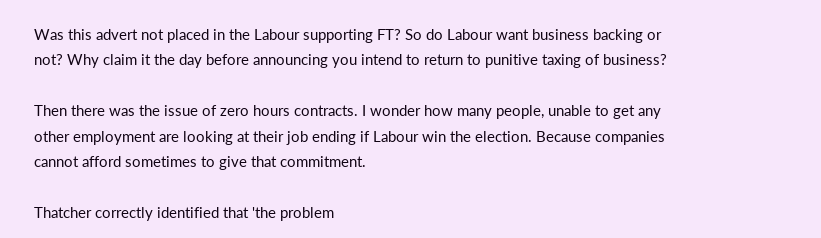Was this advert not placed in the Labour supporting FT? So do Labour want business backing or not? Why claim it the day before announcing you intend to return to punitive taxing of business?

Then there was the issue of zero hours contracts. I wonder how many people, unable to get any other employment are looking at their job ending if Labour win the election. Because companies cannot afford sometimes to give that commitment.

Thatcher correctly identified that 'the problem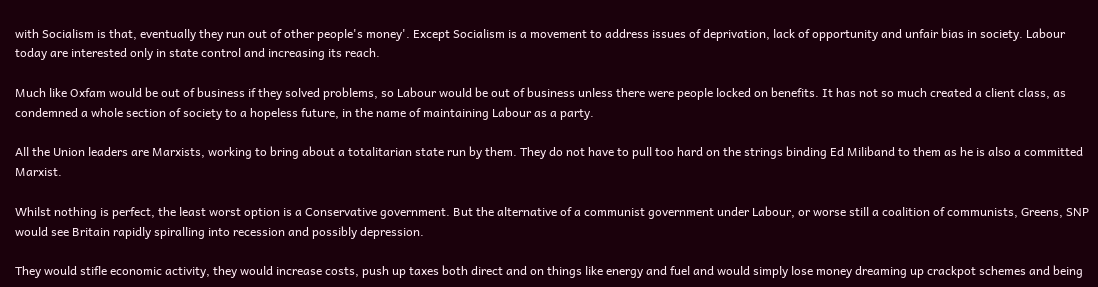with Socialism is that, eventually they run out of other people's money'. Except Socialism is a movement to address issues of deprivation, lack of opportunity and unfair bias in society. Labour today are interested only in state control and increasing its reach.

Much like Oxfam would be out of business if they solved problems, so Labour would be out of business unless there were people locked on benefits. It has not so much created a client class, as condemned a whole section of society to a hopeless future, in the name of maintaining Labour as a party.

All the Union leaders are Marxists, working to bring about a totalitarian state run by them. They do not have to pull too hard on the strings binding Ed Miliband to them as he is also a committed Marxist.

Whilst nothing is perfect, the least worst option is a Conservative government. But the alternative of a communist government under Labour, or worse still a coalition of communists, Greens, SNP would see Britain rapidly spiralling into recession and possibly depression.

They would stifle economic activity, they would increase costs, push up taxes both direct and on things like energy and fuel and would simply lose money dreaming up crackpot schemes and being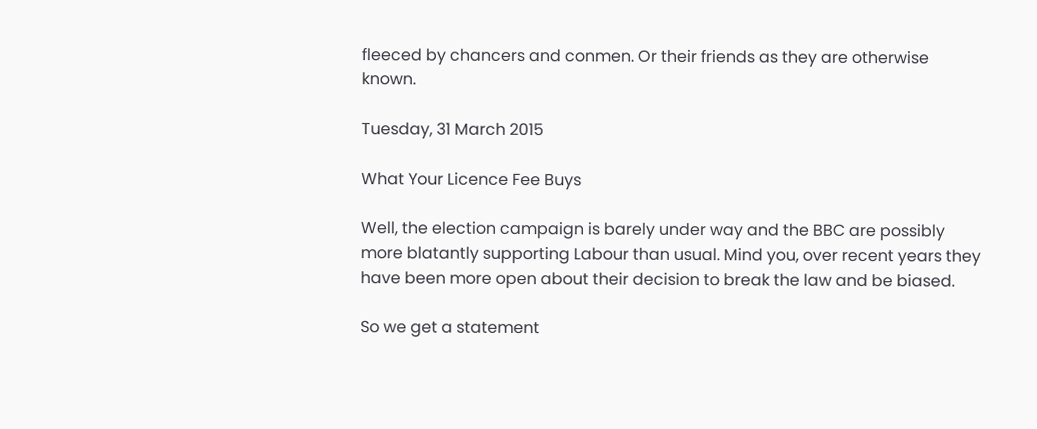fleeced by chancers and conmen. Or their friends as they are otherwise known.

Tuesday, 31 March 2015

What Your Licence Fee Buys

Well, the election campaign is barely under way and the BBC are possibly more blatantly supporting Labour than usual. Mind you, over recent years they have been more open about their decision to break the law and be biased.

So we get a statement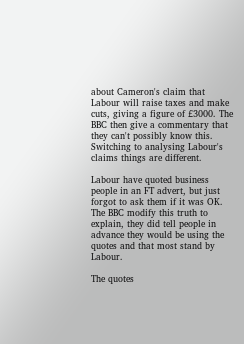about Cameron's claim that Labour will raise taxes and make cuts, giving a figure of £3000. The BBC then give a commentary that they can't possibly know this. Switching to analysing Labour's claims things are different.

Labour have quoted business people in an FT advert, but just forgot to ask them if it was OK. The BBC modify this truth to explain, they did tell people in advance they would be using the quotes and that most stand by Labour.

The quotes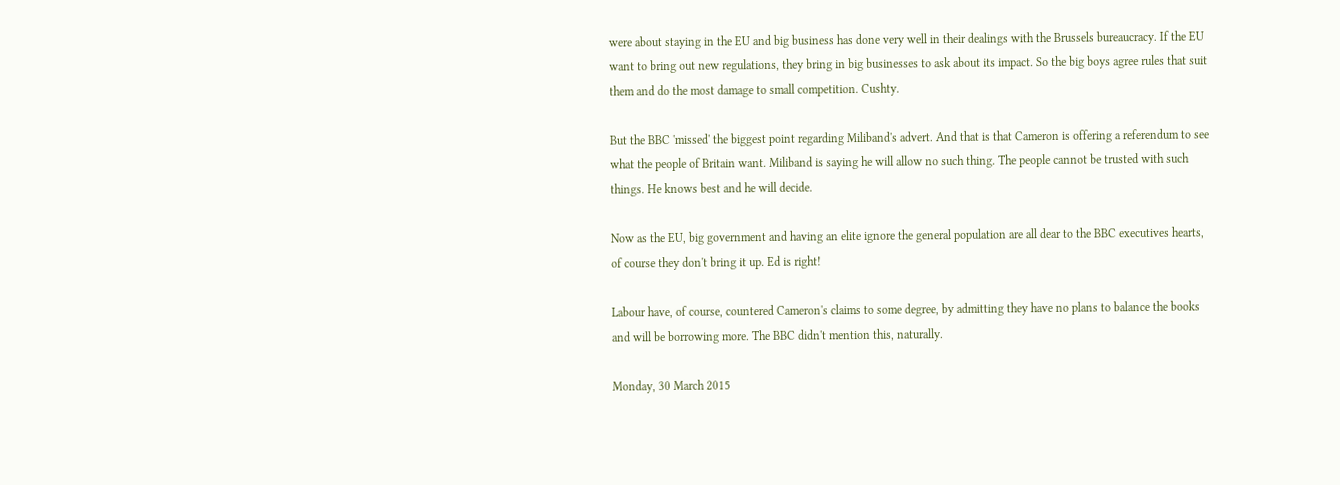were about staying in the EU and big business has done very well in their dealings with the Brussels bureaucracy. If the EU want to bring out new regulations, they bring in big businesses to ask about its impact. So the big boys agree rules that suit them and do the most damage to small competition. Cushty.

But the BBC 'missed' the biggest point regarding Miliband's advert. And that is that Cameron is offering a referendum to see what the people of Britain want. Miliband is saying he will allow no such thing. The people cannot be trusted with such things. He knows best and he will decide.

Now as the EU, big government and having an elite ignore the general population are all dear to the BBC executives hearts, of course they don't bring it up. Ed is right!

Labour have, of course, countered Cameron's claims to some degree, by admitting they have no plans to balance the books and will be borrowing more. The BBC didn't mention this, naturally.

Monday, 30 March 2015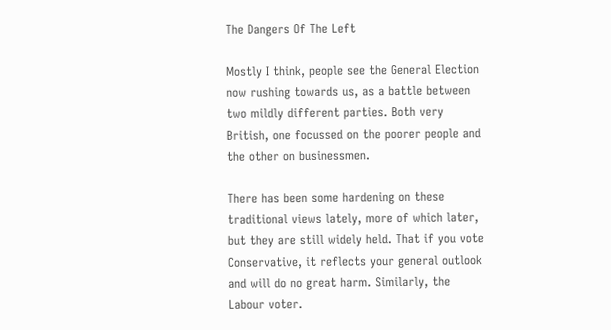The Dangers Of The Left

Mostly I think, people see the General Election now rushing towards us, as a battle between two mildly different parties. Both very British, one focussed on the poorer people and the other on businessmen.

There has been some hardening on these traditional views lately, more of which later, but they are still widely held. That if you vote Conservative, it reflects your general outlook and will do no great harm. Similarly, the Labour voter.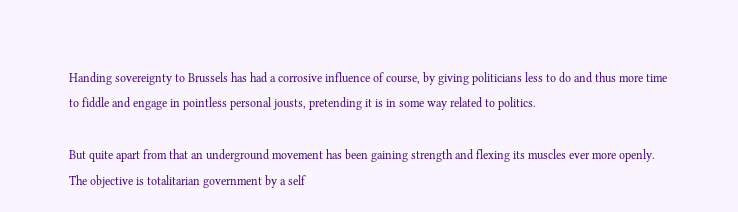Handing sovereignty to Brussels has had a corrosive influence of course, by giving politicians less to do and thus more time to fiddle and engage in pointless personal jousts, pretending it is in some way related to politics.

But quite apart from that an underground movement has been gaining strength and flexing its muscles ever more openly. The objective is totalitarian government by a self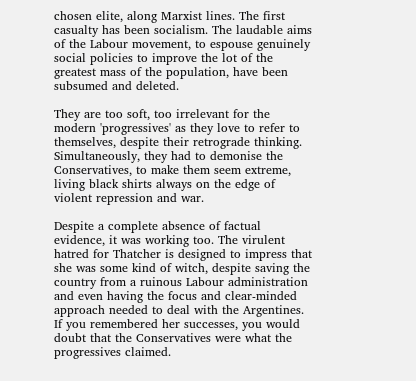chosen elite, along Marxist lines. The first casualty has been socialism. The laudable aims of the Labour movement, to espouse genuinely social policies to improve the lot of the greatest mass of the population, have been subsumed and deleted.

They are too soft, too irrelevant for the modern 'progressives' as they love to refer to themselves, despite their retrograde thinking. Simultaneously, they had to demonise the Conservatives, to make them seem extreme, living black shirts always on the edge of violent repression and war.

Despite a complete absence of factual evidence, it was working too. The virulent hatred for Thatcher is designed to impress that she was some kind of witch, despite saving the country from a ruinous Labour administration and even having the focus and clear-minded approach needed to deal with the Argentines. If you remembered her successes, you would doubt that the Conservatives were what the progressives claimed.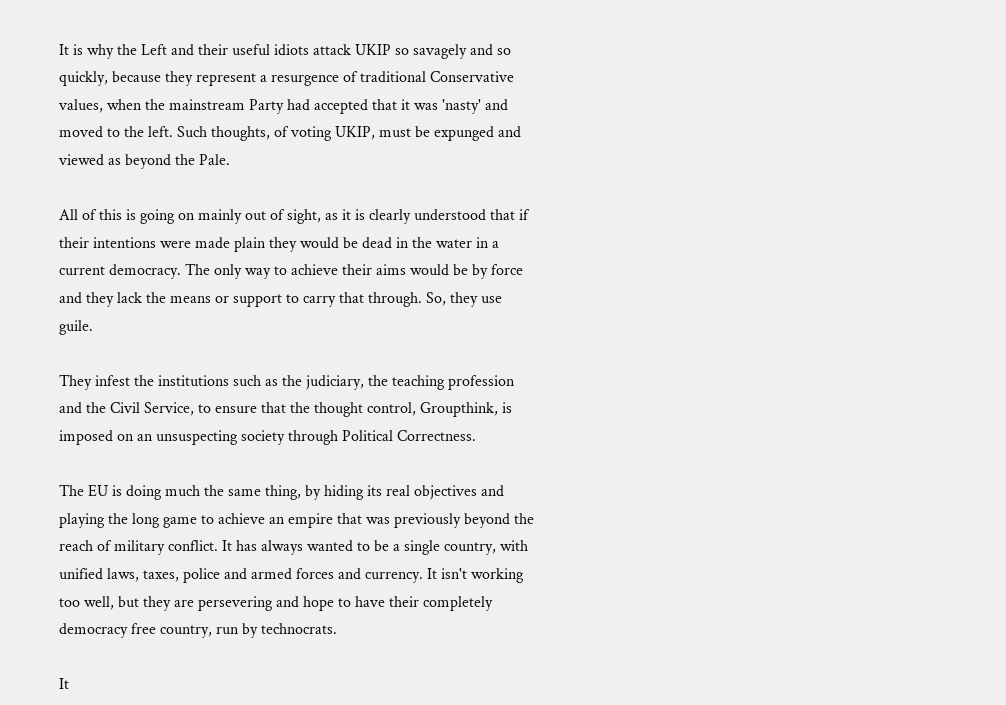It is why the Left and their useful idiots attack UKIP so savagely and so quickly, because they represent a resurgence of traditional Conservative values, when the mainstream Party had accepted that it was 'nasty' and moved to the left. Such thoughts, of voting UKIP, must be expunged and viewed as beyond the Pale.

All of this is going on mainly out of sight, as it is clearly understood that if their intentions were made plain they would be dead in the water in a current democracy. The only way to achieve their aims would be by force and they lack the means or support to carry that through. So, they use guile.

They infest the institutions such as the judiciary, the teaching profession and the Civil Service, to ensure that the thought control, Groupthink, is imposed on an unsuspecting society through Political Correctness.

The EU is doing much the same thing, by hiding its real objectives and playing the long game to achieve an empire that was previously beyond the reach of military conflict. It has always wanted to be a single country, with unified laws, taxes, police and armed forces and currency. It isn't working too well, but they are persevering and hope to have their completely democracy free country, run by technocrats.

It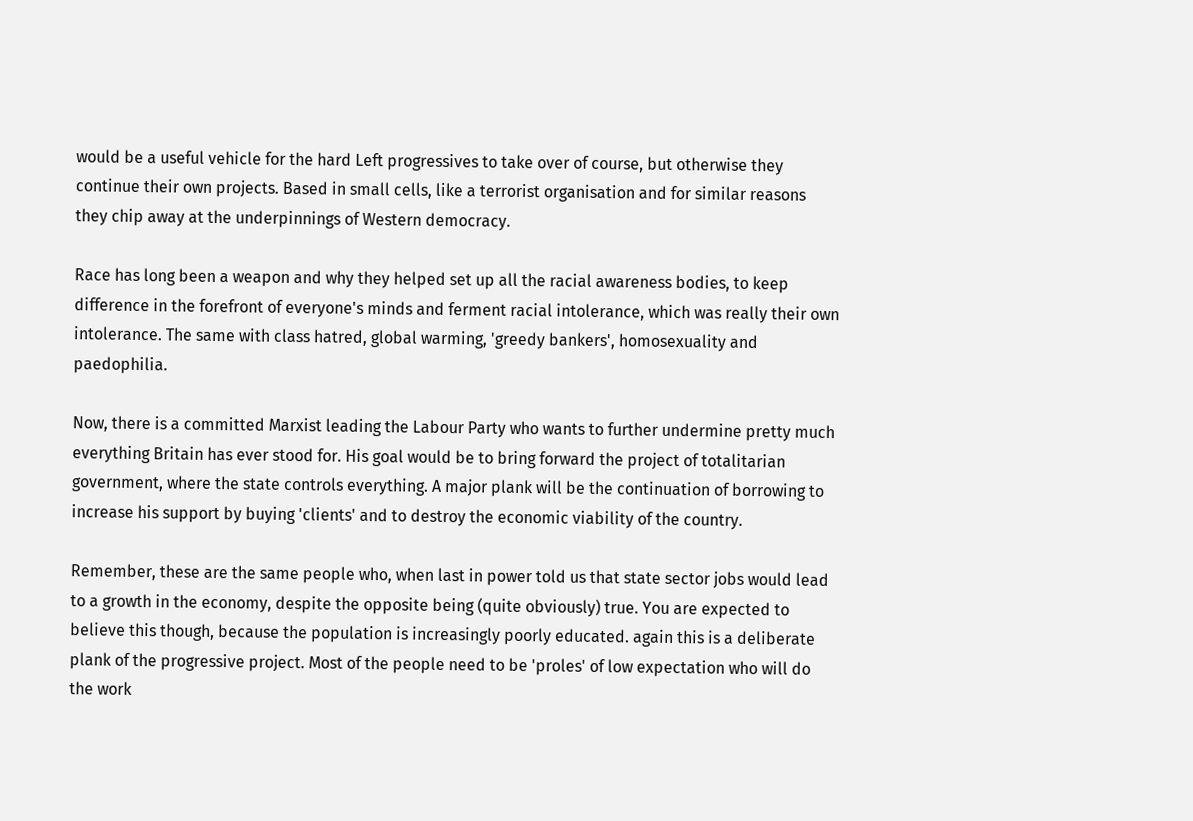would be a useful vehicle for the hard Left progressives to take over of course, but otherwise they continue their own projects. Based in small cells, like a terrorist organisation and for similar reasons they chip away at the underpinnings of Western democracy.

Race has long been a weapon and why they helped set up all the racial awareness bodies, to keep difference in the forefront of everyone's minds and ferment racial intolerance, which was really their own intolerance. The same with class hatred, global warming, 'greedy bankers', homosexuality and paedophilia.

Now, there is a committed Marxist leading the Labour Party who wants to further undermine pretty much everything Britain has ever stood for. His goal would be to bring forward the project of totalitarian government, where the state controls everything. A major plank will be the continuation of borrowing to increase his support by buying 'clients' and to destroy the economic viability of the country.

Remember, these are the same people who, when last in power told us that state sector jobs would lead to a growth in the economy, despite the opposite being (quite obviously) true. You are expected to believe this though, because the population is increasingly poorly educated. again this is a deliberate plank of the progressive project. Most of the people need to be 'proles' of low expectation who will do the work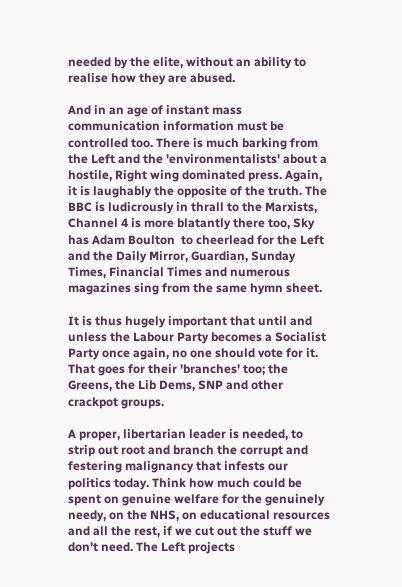needed by the elite, without an ability to realise how they are abused.

And in an age of instant mass communication information must be controlled too. There is much barking from the Left and the 'environmentalists' about a hostile, Right wing dominated press. Again, it is laughably the opposite of the truth. The BBC is ludicrously in thrall to the Marxists, Channel 4 is more blatantly there too, Sky has Adam Boulton  to cheerlead for the Left and the Daily Mirror, Guardian, Sunday Times, Financial Times and numerous magazines sing from the same hymn sheet.

It is thus hugely important that until and unless the Labour Party becomes a Socialist Party once again, no one should vote for it. That goes for their 'branches' too; the Greens, the Lib Dems, SNP and other crackpot groups.

A proper, libertarian leader is needed, to strip out root and branch the corrupt and festering malignancy that infests our politics today. Think how much could be spent on genuine welfare for the genuinely needy, on the NHS, on educational resources and all the rest, if we cut out the stuff we don't need. The Left projects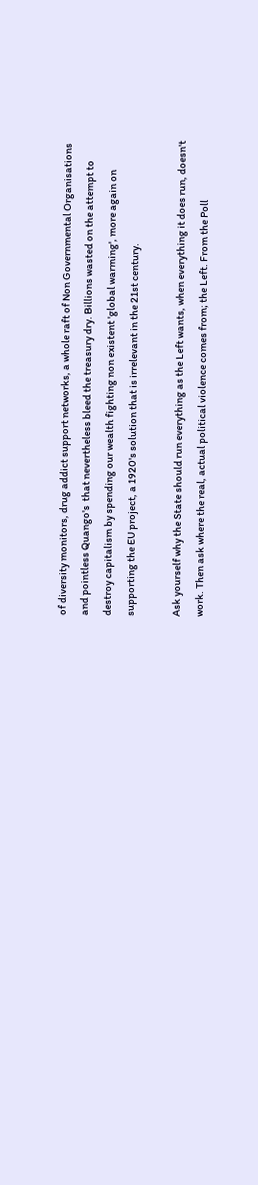of diversity monitors, drug addict support networks, a whole raft of Non Governmental Organisations and pointless Quango's  that nevertheless bleed the treasury dry. Billions wasted on the attempt to destroy capitalism by spending our wealth fighting non existent 'global warming', more again on supporting the EU project, a 1920's solution that is irrelevant in the 21st century.

Ask yourself why the State should run everything as the Left wants, when everything it does run, doesn't work. Then ask where the real, actual political violence comes from; the Left. From the Poll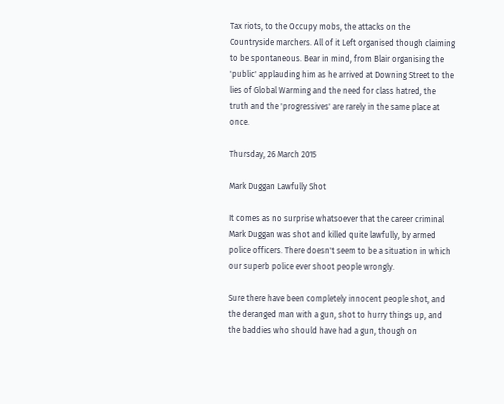Tax riots, to the Occupy mobs, the attacks on the Countryside marchers. All of it Left organised though claiming to be spontaneous. Bear in mind, from Blair organising the 'public' applauding him as he arrived at Downing Street to the lies of Global Warming and the need for class hatred, the truth and the 'progressives' are rarely in the same place at once.

Thursday, 26 March 2015

Mark Duggan Lawfully Shot

It comes as no surprise whatsoever that the career criminal Mark Duggan was shot and killed quite lawfully, by armed police officers. There doesn't seem to be a situation in which our superb police ever shoot people wrongly.

Sure there have been completely innocent people shot, and the deranged man with a gun, shot to hurry things up, and the baddies who should have had a gun, though on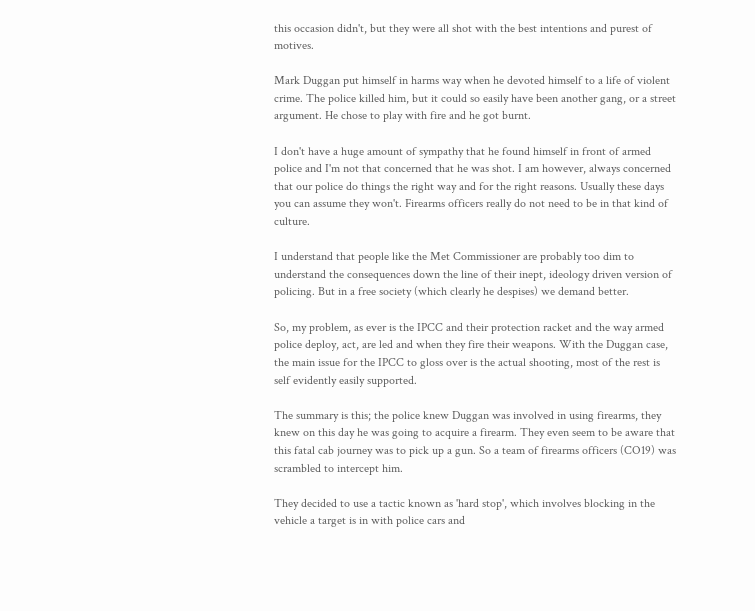this occasion didn't, but they were all shot with the best intentions and purest of motives.

Mark Duggan put himself in harms way when he devoted himself to a life of violent crime. The police killed him, but it could so easily have been another gang, or a street argument. He chose to play with fire and he got burnt.

I don't have a huge amount of sympathy that he found himself in front of armed police and I'm not that concerned that he was shot. I am however, always concerned that our police do things the right way and for the right reasons. Usually these days you can assume they won't. Firearms officers really do not need to be in that kind of culture.

I understand that people like the Met Commissioner are probably too dim to understand the consequences down the line of their inept, ideology driven version of policing. But in a free society (which clearly he despises) we demand better.

So, my problem, as ever is the IPCC and their protection racket and the way armed police deploy, act, are led and when they fire their weapons. With the Duggan case, the main issue for the IPCC to gloss over is the actual shooting, most of the rest is self evidently easily supported.

The summary is this; the police knew Duggan was involved in using firearms, they knew on this day he was going to acquire a firearm. They even seem to be aware that this fatal cab journey was to pick up a gun. So a team of firearms officers (CO19) was scrambled to intercept him.

They decided to use a tactic known as 'hard stop', which involves blocking in the vehicle a target is in with police cars and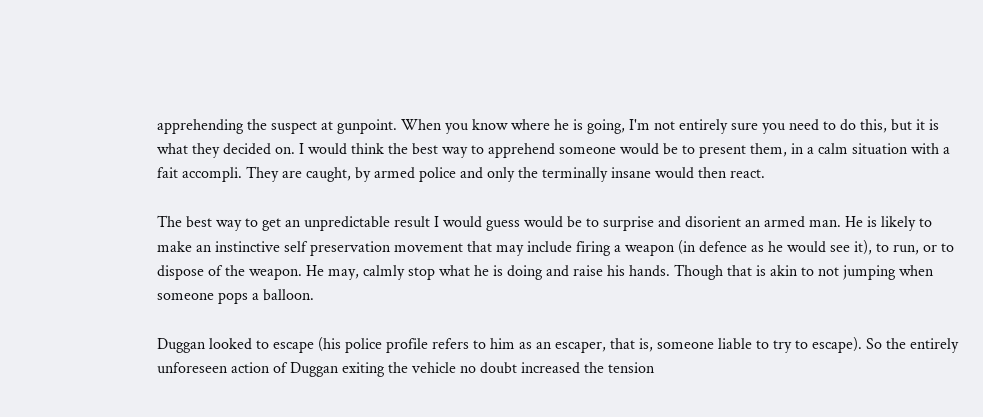apprehending the suspect at gunpoint. When you know where he is going, I'm not entirely sure you need to do this, but it is what they decided on. I would think the best way to apprehend someone would be to present them, in a calm situation with a fait accompli. They are caught, by armed police and only the terminally insane would then react.

The best way to get an unpredictable result I would guess would be to surprise and disorient an armed man. He is likely to make an instinctive self preservation movement that may include firing a weapon (in defence as he would see it), to run, or to dispose of the weapon. He may, calmly stop what he is doing and raise his hands. Though that is akin to not jumping when someone pops a balloon.

Duggan looked to escape (his police profile refers to him as an escaper, that is, someone liable to try to escape). So the entirely unforeseen action of Duggan exiting the vehicle no doubt increased the tension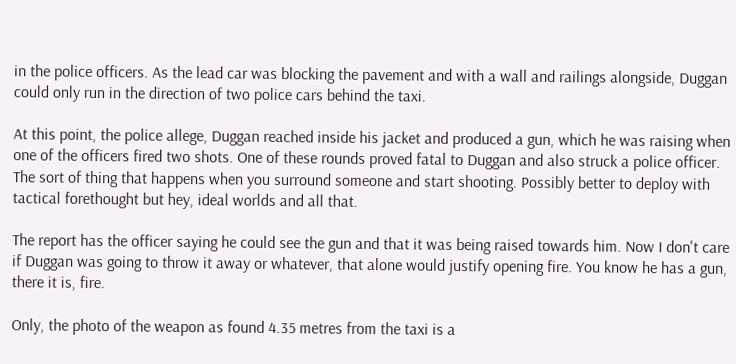in the police officers. As the lead car was blocking the pavement and with a wall and railings alongside, Duggan could only run in the direction of two police cars behind the taxi.

At this point, the police allege, Duggan reached inside his jacket and produced a gun, which he was raising when one of the officers fired two shots. One of these rounds proved fatal to Duggan and also struck a police officer. The sort of thing that happens when you surround someone and start shooting. Possibly better to deploy with tactical forethought but hey, ideal worlds and all that.

The report has the officer saying he could see the gun and that it was being raised towards him. Now I don't care if Duggan was going to throw it away or whatever, that alone would justify opening fire. You know he has a gun, there it is, fire.

Only, the photo of the weapon as found 4.35 metres from the taxi is a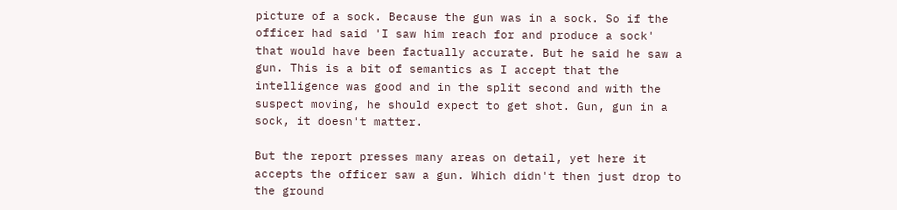picture of a sock. Because the gun was in a sock. So if the officer had said 'I saw him reach for and produce a sock' that would have been factually accurate. But he said he saw a gun. This is a bit of semantics as I accept that the intelligence was good and in the split second and with the suspect moving, he should expect to get shot. Gun, gun in a sock, it doesn't matter.

But the report presses many areas on detail, yet here it accepts the officer saw a gun. Which didn't then just drop to the ground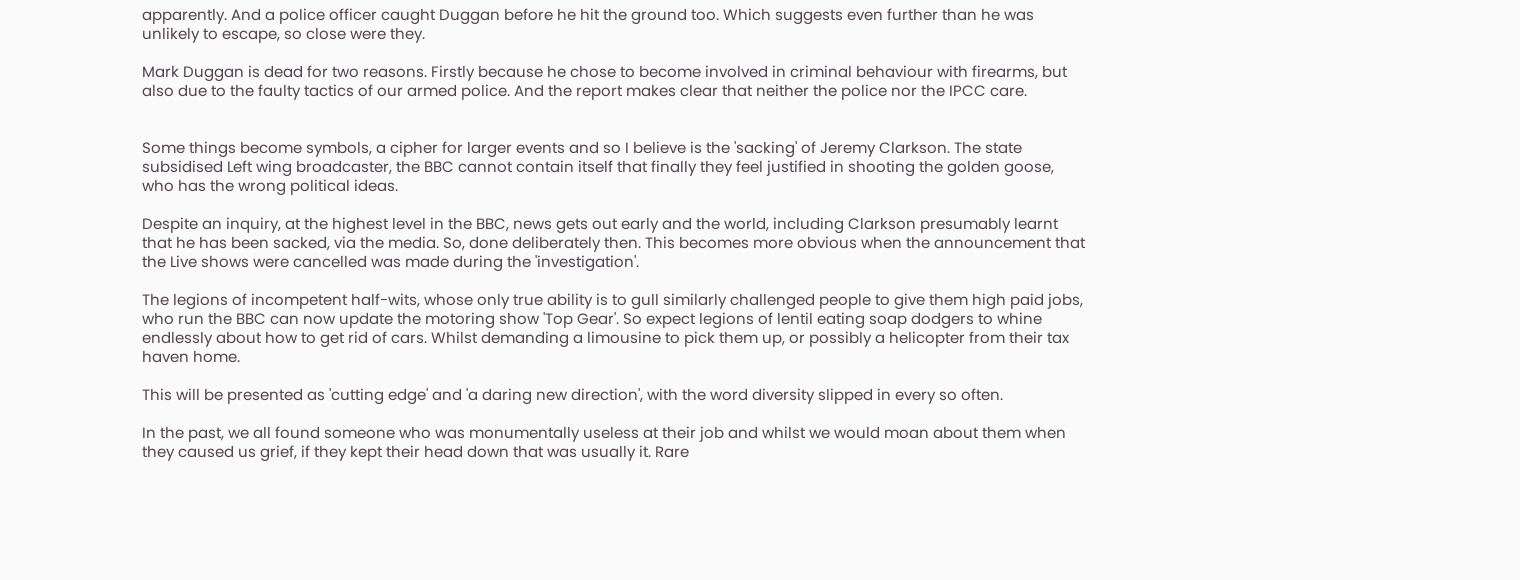apparently. And a police officer caught Duggan before he hit the ground too. Which suggests even further than he was unlikely to escape, so close were they.

Mark Duggan is dead for two reasons. Firstly because he chose to become involved in criminal behaviour with firearms, but also due to the faulty tactics of our armed police. And the report makes clear that neither the police nor the IPCC care.


Some things become symbols, a cipher for larger events and so I believe is the 'sacking' of Jeremy Clarkson. The state subsidised Left wing broadcaster, the BBC cannot contain itself that finally they feel justified in shooting the golden goose, who has the wrong political ideas.

Despite an inquiry, at the highest level in the BBC, news gets out early and the world, including Clarkson presumably learnt that he has been sacked, via the media. So, done deliberately then. This becomes more obvious when the announcement that the Live shows were cancelled was made during the 'investigation'.

The legions of incompetent half-wits, whose only true ability is to gull similarly challenged people to give them high paid jobs, who run the BBC can now update the motoring show 'Top Gear'. So expect legions of lentil eating soap dodgers to whine endlessly about how to get rid of cars. Whilst demanding a limousine to pick them up, or possibly a helicopter from their tax haven home.

This will be presented as 'cutting edge' and 'a daring new direction', with the word diversity slipped in every so often.

In the past, we all found someone who was monumentally useless at their job and whilst we would moan about them when they caused us grief, if they kept their head down that was usually it. Rare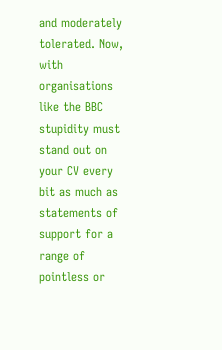and moderately tolerated. Now, with organisations like the BBC stupidity must stand out on your CV every bit as much as statements of support for a range of pointless or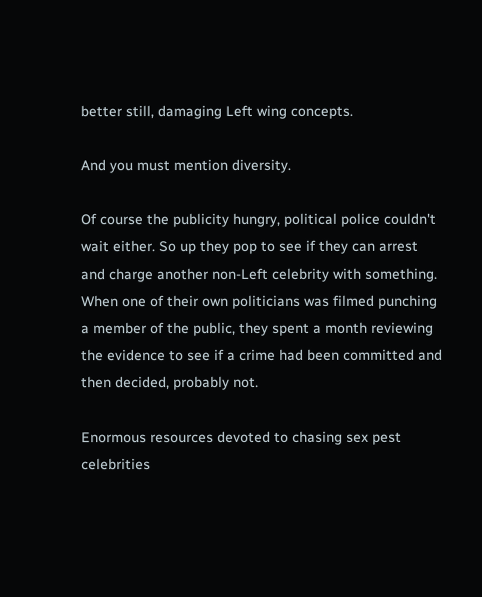better still, damaging Left wing concepts.

And you must mention diversity.

Of course the publicity hungry, political police couldn't wait either. So up they pop to see if they can arrest and charge another non-Left celebrity with something. When one of their own politicians was filmed punching a member of the public, they spent a month reviewing the evidence to see if a crime had been committed and then decided, probably not.

Enormous resources devoted to chasing sex pest celebrities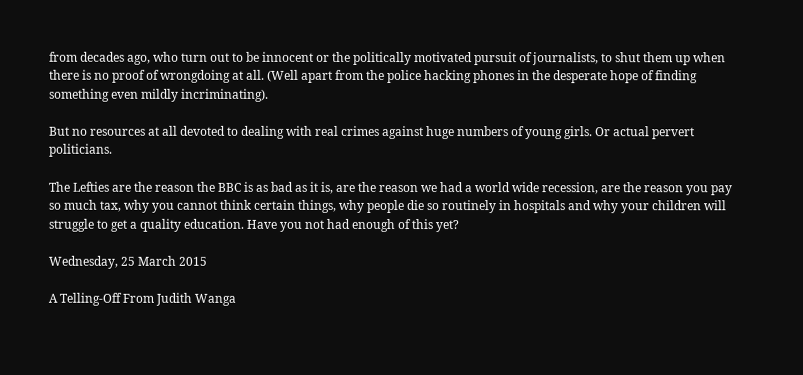from decades ago, who turn out to be innocent or the politically motivated pursuit of journalists, to shut them up when there is no proof of wrongdoing at all. (Well apart from the police hacking phones in the desperate hope of finding something even mildly incriminating).

But no resources at all devoted to dealing with real crimes against huge numbers of young girls. Or actual pervert politicians.

The Lefties are the reason the BBC is as bad as it is, are the reason we had a world wide recession, are the reason you pay so much tax, why you cannot think certain things, why people die so routinely in hospitals and why your children will struggle to get a quality education. Have you not had enough of this yet?

Wednesday, 25 March 2015

A Telling-Off From Judith Wanga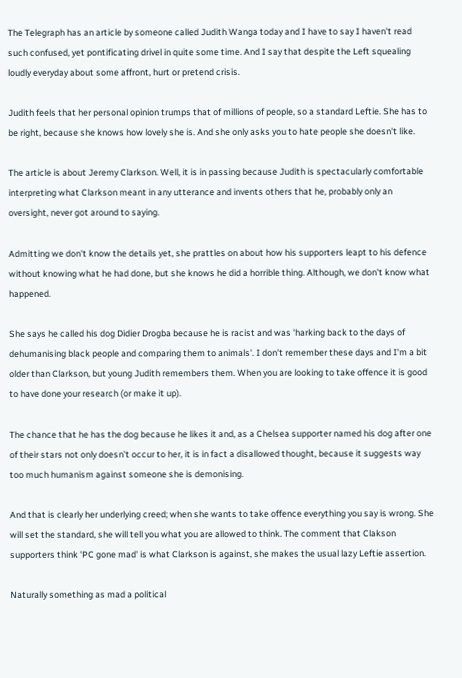The Telegraph has an article by someone called Judith Wanga today and I have to say I haven't read such confused, yet pontificating drivel in quite some time. And I say that despite the Left squealing loudly everyday about some affront, hurt or pretend crisis.

Judith feels that her personal opinion trumps that of millions of people, so a standard Leftie. She has to be right, because she knows how lovely she is. And she only asks you to hate people she doesn't like.

The article is about Jeremy Clarkson. Well, it is in passing because Judith is spectacularly comfortable interpreting what Clarkson meant in any utterance and invents others that he, probably only an oversight, never got around to saying.

Admitting we don't know the details yet, she prattles on about how his supporters leapt to his defence without knowing what he had done, but she knows he did a horrible thing. Although, we don't know what happened.

She says he called his dog Didier Drogba because he is racist and was 'harking back to the days of dehumanising black people and comparing them to animals'. I don't remember these days and I'm a bit older than Clarkson, but young Judith remembers them. When you are looking to take offence it is good to have done your research (or make it up).

The chance that he has the dog because he likes it and, as a Chelsea supporter named his dog after one of their stars not only doesn't occur to her, it is in fact a disallowed thought, because it suggests way too much humanism against someone she is demonising.

And that is clearly her underlying creed; when she wants to take offence everything you say is wrong. She will set the standard, she will tell you what you are allowed to think. The comment that Clakson supporters think 'PC gone mad' is what Clarkson is against, she makes the usual lazy Leftie assertion.

Naturally something as mad a political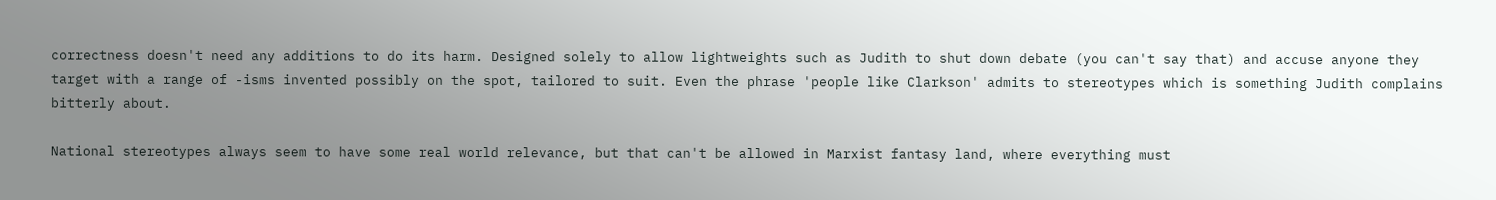correctness doesn't need any additions to do its harm. Designed solely to allow lightweights such as Judith to shut down debate (you can't say that) and accuse anyone they target with a range of -isms invented possibly on the spot, tailored to suit. Even the phrase 'people like Clarkson' admits to stereotypes which is something Judith complains bitterly about.

National stereotypes always seem to have some real world relevance, but that can't be allowed in Marxist fantasy land, where everything must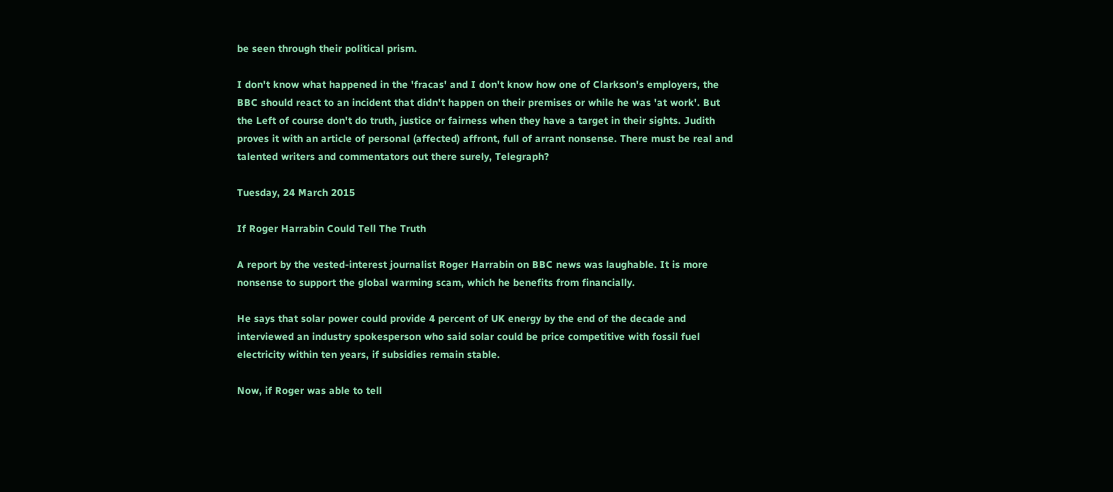be seen through their political prism.

I don't know what happened in the 'fracas' and I don't know how one of Clarkson's employers, the BBC should react to an incident that didn't happen on their premises or while he was 'at work'. But the Left of course don't do truth, justice or fairness when they have a target in their sights. Judith proves it with an article of personal (affected) affront, full of arrant nonsense. There must be real and talented writers and commentators out there surely, Telegraph?

Tuesday, 24 March 2015

If Roger Harrabin Could Tell The Truth

A report by the vested-interest journalist Roger Harrabin on BBC news was laughable. It is more nonsense to support the global warming scam, which he benefits from financially.

He says that solar power could provide 4 percent of UK energy by the end of the decade and interviewed an industry spokesperson who said solar could be price competitive with fossil fuel electricity within ten years, if subsidies remain stable.

Now, if Roger was able to tell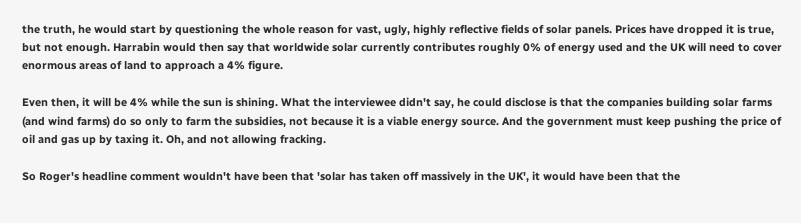the truth, he would start by questioning the whole reason for vast, ugly, highly reflective fields of solar panels. Prices have dropped it is true, but not enough. Harrabin would then say that worldwide solar currently contributes roughly 0% of energy used and the UK will need to cover enormous areas of land to approach a 4% figure.

Even then, it will be 4% while the sun is shining. What the interviewee didn't say, he could disclose is that the companies building solar farms (and wind farms) do so only to farm the subsidies, not because it is a viable energy source. And the government must keep pushing the price of oil and gas up by taxing it. Oh, and not allowing fracking.

So Roger's headline comment wouldn't have been that 'solar has taken off massively in the UK', it would have been that the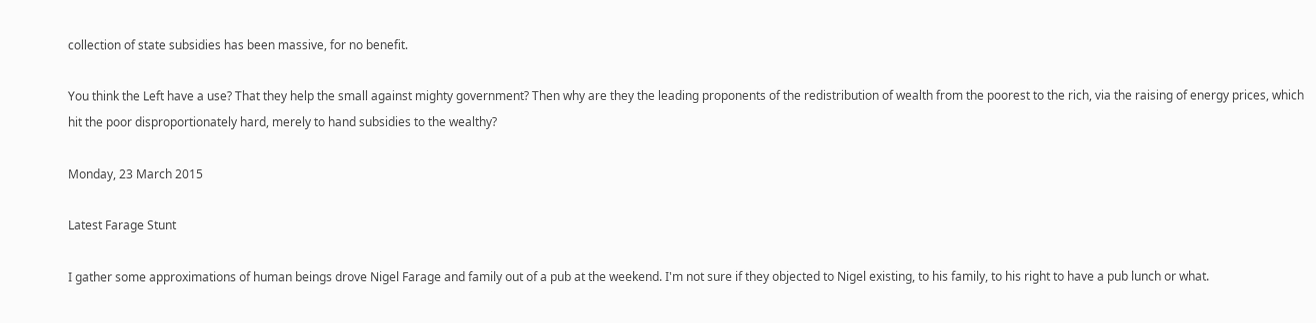collection of state subsidies has been massive, for no benefit.

You think the Left have a use? That they help the small against mighty government? Then why are they the leading proponents of the redistribution of wealth from the poorest to the rich, via the raising of energy prices, which hit the poor disproportionately hard, merely to hand subsidies to the wealthy?

Monday, 23 March 2015

Latest Farage Stunt

I gather some approximations of human beings drove Nigel Farage and family out of a pub at the weekend. I'm not sure if they objected to Nigel existing, to his family, to his right to have a pub lunch or what.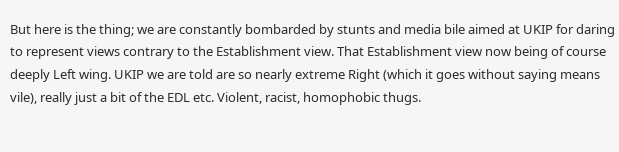But here is the thing; we are constantly bombarded by stunts and media bile aimed at UKIP for daring to represent views contrary to the Establishment view. That Establishment view now being of course deeply Left wing. UKIP we are told are so nearly extreme Right (which it goes without saying means vile), really just a bit of the EDL etc. Violent, racist, homophobic thugs.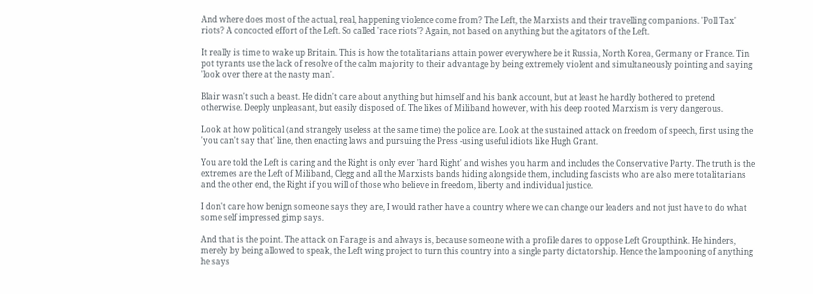And where does most of the actual, real, happening violence come from? The Left, the Marxists and their travelling companions. 'Poll Tax' riots? A concocted effort of the Left. So called 'race riots'? Again, not based on anything but the agitators of the Left.

It really is time to wake up Britain. This is how the totalitarians attain power everywhere be it Russia, North Korea, Germany or France. Tin pot tyrants use the lack of resolve of the calm majority to their advantage by being extremely violent and simultaneously pointing and saying 'look over there at the nasty man'.

Blair wasn't such a beast. He didn't care about anything but himself and his bank account, but at least he hardly bothered to pretend otherwise. Deeply unpleasant, but easily disposed of. The likes of Miliband however, with his deep rooted Marxism is very dangerous.

Look at how political (and strangely useless at the same time) the police are. Look at the sustained attack on freedom of speech, first using the 'you can't say that' line, then enacting laws and pursuing the Press -using useful idiots like Hugh Grant.

You are told the Left is caring and the Right is only ever 'hard Right' and wishes you harm and includes the Conservative Party. The truth is the extremes are the Left of Miliband, Clegg and all the Marxists bands hiding alongside them, including fascists who are also mere totalitarians and the other end, the Right if you will of those who believe in freedom, liberty and individual justice.

I don't care how benign someone says they are, I would rather have a country where we can change our leaders and not just have to do what some self impressed gimp says.

And that is the point. The attack on Farage is and always is, because someone with a profile dares to oppose Left Groupthink. He hinders, merely by being allowed to speak, the Left wing project to turn this country into a single party dictatorship. Hence the lampooning of anything he says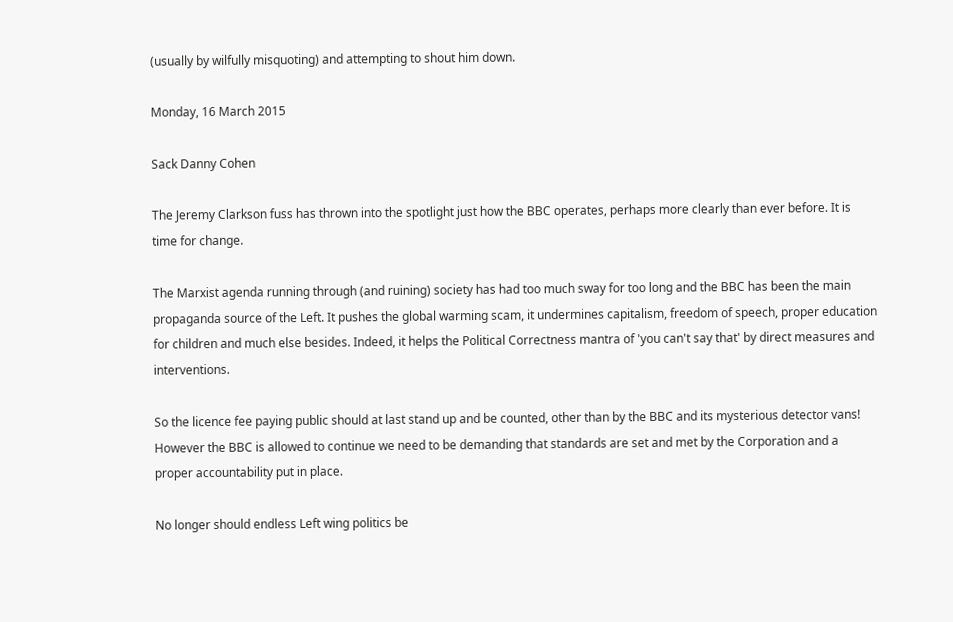(usually by wilfully misquoting) and attempting to shout him down.

Monday, 16 March 2015

Sack Danny Cohen

The Jeremy Clarkson fuss has thrown into the spotlight just how the BBC operates, perhaps more clearly than ever before. It is time for change.

The Marxist agenda running through (and ruining) society has had too much sway for too long and the BBC has been the main propaganda source of the Left. It pushes the global warming scam, it undermines capitalism, freedom of speech, proper education for children and much else besides. Indeed, it helps the Political Correctness mantra of 'you can't say that' by direct measures and interventions.

So the licence fee paying public should at last stand up and be counted, other than by the BBC and its mysterious detector vans! However the BBC is allowed to continue we need to be demanding that standards are set and met by the Corporation and a proper accountability put in place.

No longer should endless Left wing politics be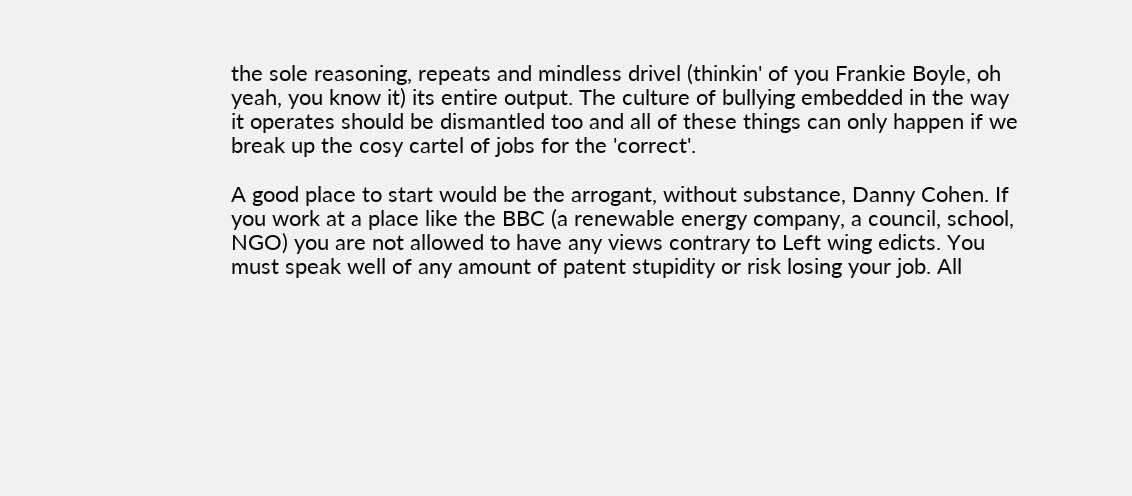the sole reasoning, repeats and mindless drivel (thinkin' of you Frankie Boyle, oh yeah, you know it) its entire output. The culture of bullying embedded in the way it operates should be dismantled too and all of these things can only happen if we break up the cosy cartel of jobs for the 'correct'.

A good place to start would be the arrogant, without substance, Danny Cohen. If you work at a place like the BBC (a renewable energy company, a council, school, NGO) you are not allowed to have any views contrary to Left wing edicts. You must speak well of any amount of patent stupidity or risk losing your job. All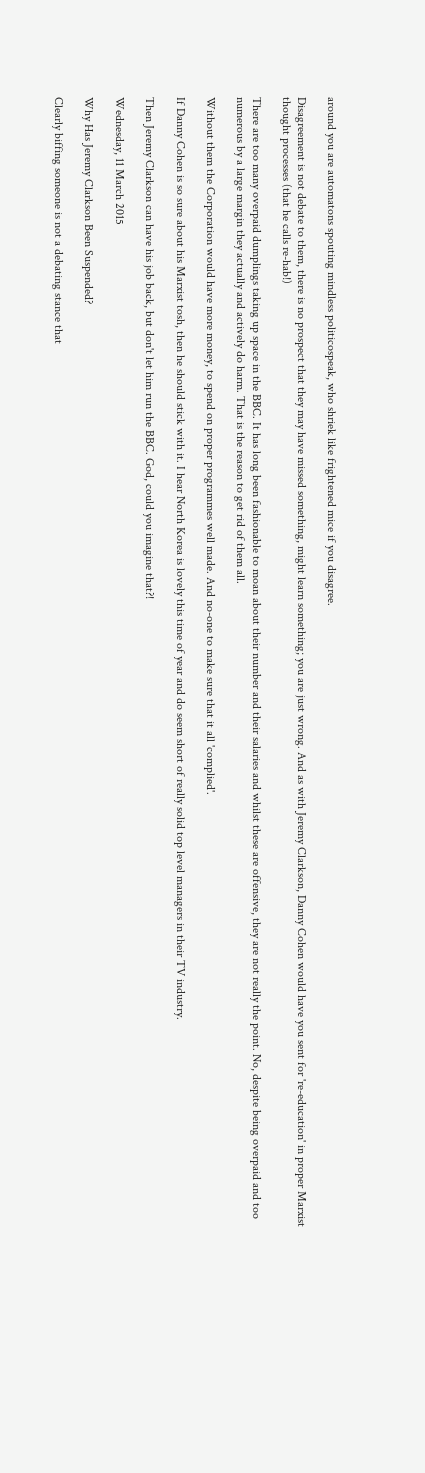around you are automatons spouting mindless politicospeak, who shriek like frightened mice if you disagree.

Disagreement is not debate to them, there is no prospect that they may have missed something, might learn something; you are just wrong. And as with Jeremy Clarkson, Danny Cohen would have you sent for 're-education' in proper Marxist thought processes (that he calls re-hab!)

There are too many overpaid dumplings taking up space in the BBC. It has long been fashionable to moan about their number and their salaries and whilst these are offensive, they are not really the point. No, despite being overpaid and too numerous by a large margin they actually and actively do harm. That is the reason to get rid of them all.

Without them the Corporation would have more money, to spend on proper programmes well made. And no-one to make sure that it all 'complied'.

If Danny Cohen is so sure about his Marxist tosh, then he should stick with it. I hear North Korea is lovely this time of year and do seem short of really solid top level managers in their TV industry.

Then Jeremy Clarkson can have his job back, but don't let him run the BBC. God, could you imagine that?!

Wednesday, 11 March 2015

Why Has Jeremy Clarkson Been Suspended?

Clearly biffing someone is not a debating stance that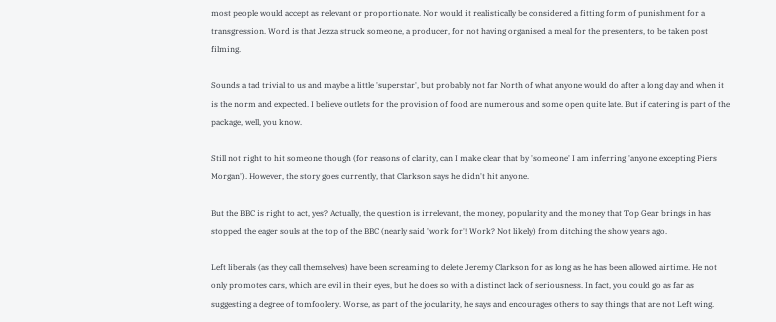most people would accept as relevant or proportionate. Nor would it realistically be considered a fitting form of punishment for a transgression. Word is that Jezza struck someone, a producer, for not having organised a meal for the presenters, to be taken post filming.

Sounds a tad trivial to us and maybe a little 'superstar', but probably not far North of what anyone would do after a long day and when it is the norm and expected. I believe outlets for the provision of food are numerous and some open quite late. But if catering is part of the package, well, you know.

Still not right to hit someone though (for reasons of clarity, can I make clear that by 'someone' I am inferring 'anyone excepting Piers Morgan'). However, the story goes currently, that Clarkson says he didn't hit anyone.

But the BBC is right to act, yes? Actually, the question is irrelevant, the money, popularity and the money that Top Gear brings in has stopped the eager souls at the top of the BBC (nearly said 'work for'! Work? Not likely) from ditching the show years ago.

Left liberals (as they call themselves) have been screaming to delete Jeremy Clarkson for as long as he has been allowed airtime. He not only promotes cars, which are evil in their eyes, but he does so with a distinct lack of seriousness. In fact, you could go as far as suggesting a degree of tomfoolery. Worse, as part of the jocularity, he says and encourages others to say things that are not Left wing.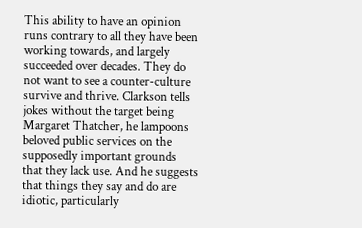This ability to have an opinion runs contrary to all they have been working towards, and largely succeeded over decades. They do not want to see a counter-culture survive and thrive. Clarkson tells jokes without the target being Margaret Thatcher, he lampoons beloved public services on the supposedly important grounds that they lack use. And he suggests that things they say and do are idiotic, particularly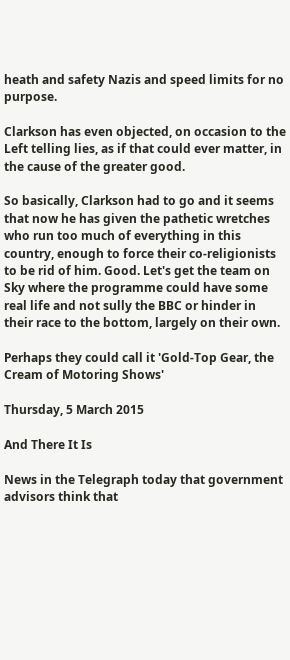heath and safety Nazis and speed limits for no purpose.

Clarkson has even objected, on occasion to the Left telling lies, as if that could ever matter, in the cause of the greater good.

So basically, Clarkson had to go and it seems that now he has given the pathetic wretches who run too much of everything in this country, enough to force their co-religionists to be rid of him. Good. Let's get the team on Sky where the programme could have some real life and not sully the BBC or hinder in their race to the bottom, largely on their own.

Perhaps they could call it 'Gold-Top Gear, the Cream of Motoring Shows'

Thursday, 5 March 2015

And There It Is

News in the Telegraph today that government advisors think that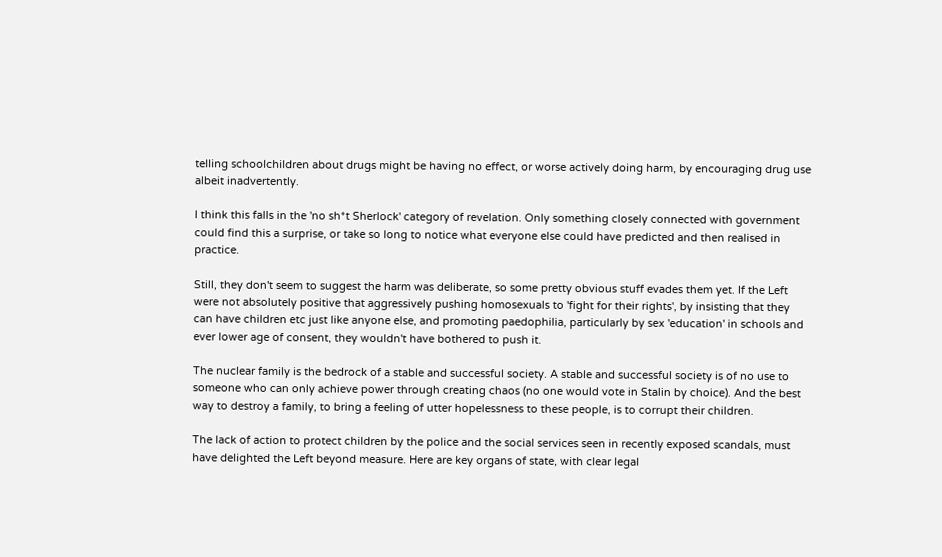telling schoolchildren about drugs might be having no effect, or worse actively doing harm, by encouraging drug use albeit inadvertently.

I think this falls in the 'no sh*t Sherlock' category of revelation. Only something closely connected with government could find this a surprise, or take so long to notice what everyone else could have predicted and then realised in practice.

Still, they don't seem to suggest the harm was deliberate, so some pretty obvious stuff evades them yet. If the Left were not absolutely positive that aggressively pushing homosexuals to 'fight for their rights', by insisting that they can have children etc just like anyone else, and promoting paedophilia, particularly by sex 'education' in schools and ever lower age of consent, they wouldn't have bothered to push it.

The nuclear family is the bedrock of a stable and successful society. A stable and successful society is of no use to someone who can only achieve power through creating chaos (no one would vote in Stalin by choice). And the best way to destroy a family, to bring a feeling of utter hopelessness to these people, is to corrupt their children.

The lack of action to protect children by the police and the social services seen in recently exposed scandals, must have delighted the Left beyond measure. Here are key organs of state, with clear legal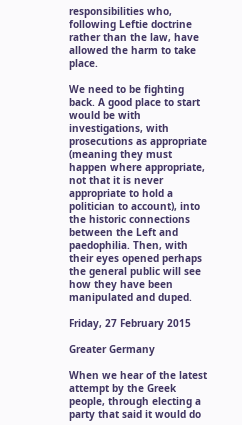responsibilities who, following Leftie doctrine rather than the law, have allowed the harm to take place.

We need to be fighting back. A good place to start would be with investigations, with prosecutions as appropriate (meaning they must happen where appropriate, not that it is never appropriate to hold a politician to account), into the historic connections between the Left and paedophilia. Then, with their eyes opened perhaps the general public will see how they have been manipulated and duped.

Friday, 27 February 2015

Greater Germany

When we hear of the latest attempt by the Greek people, through electing a party that said it would do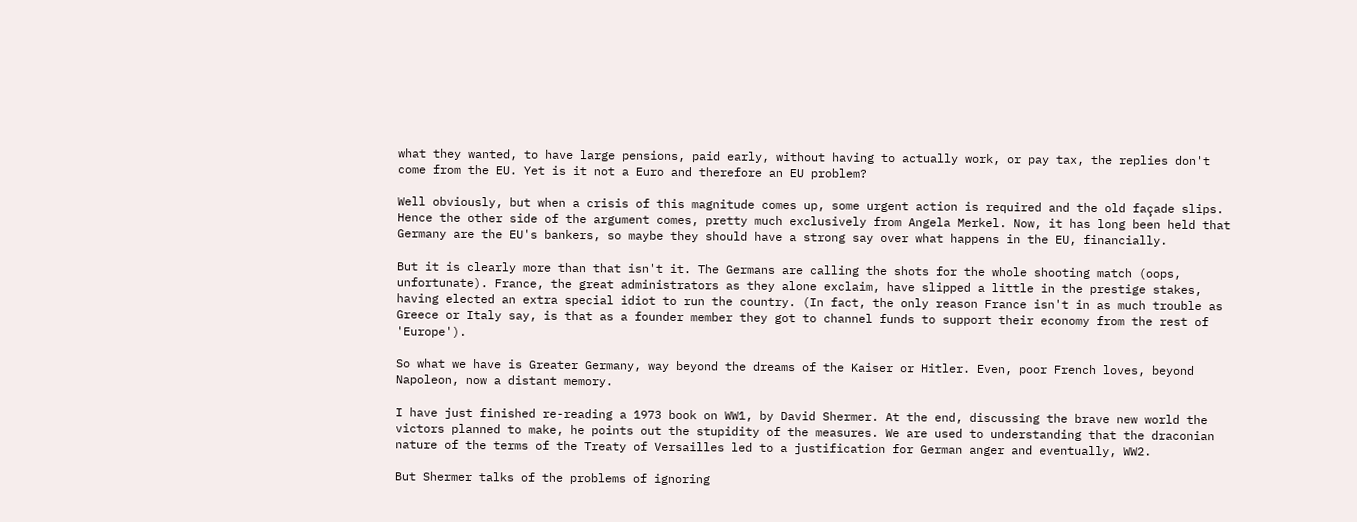what they wanted, to have large pensions, paid early, without having to actually work, or pay tax, the replies don't come from the EU. Yet is it not a Euro and therefore an EU problem?

Well obviously, but when a crisis of this magnitude comes up, some urgent action is required and the old façade slips. Hence the other side of the argument comes, pretty much exclusively from Angela Merkel. Now, it has long been held that Germany are the EU's bankers, so maybe they should have a strong say over what happens in the EU, financially.

But it is clearly more than that isn't it. The Germans are calling the shots for the whole shooting match (oops, unfortunate). France, the great administrators as they alone exclaim, have slipped a little in the prestige stakes, having elected an extra special idiot to run the country. (In fact, the only reason France isn't in as much trouble as Greece or Italy say, is that as a founder member they got to channel funds to support their economy from the rest of 'Europe').

So what we have is Greater Germany, way beyond the dreams of the Kaiser or Hitler. Even, poor French loves, beyond Napoleon, now a distant memory.

I have just finished re-reading a 1973 book on WW1, by David Shermer. At the end, discussing the brave new world the victors planned to make, he points out the stupidity of the measures. We are used to understanding that the draconian nature of the terms of the Treaty of Versailles led to a justification for German anger and eventually, WW2.

But Shermer talks of the problems of ignoring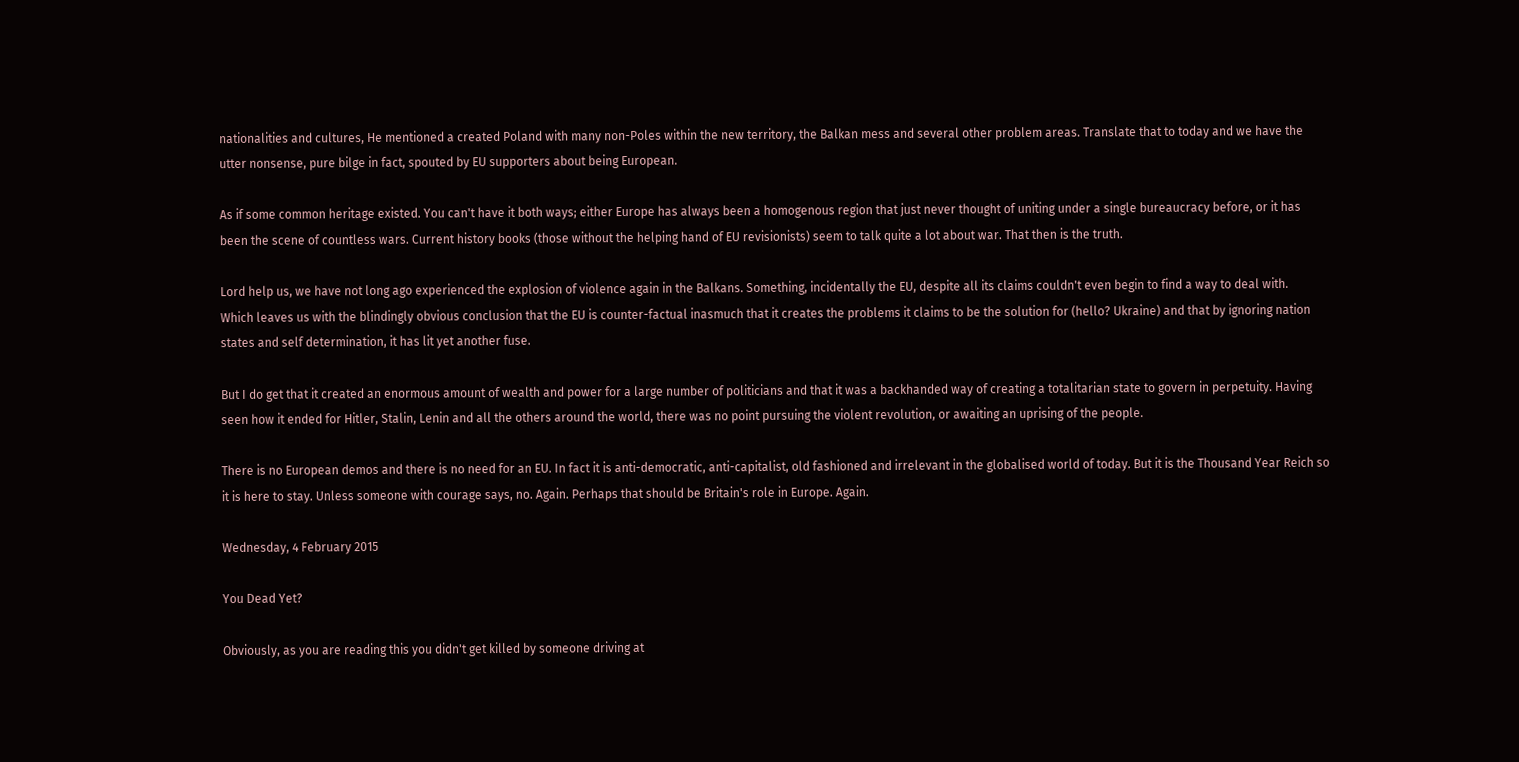nationalities and cultures, He mentioned a created Poland with many non-Poles within the new territory, the Balkan mess and several other problem areas. Translate that to today and we have the utter nonsense, pure bilge in fact, spouted by EU supporters about being European.

As if some common heritage existed. You can't have it both ways; either Europe has always been a homogenous region that just never thought of uniting under a single bureaucracy before, or it has been the scene of countless wars. Current history books (those without the helping hand of EU revisionists) seem to talk quite a lot about war. That then is the truth.

Lord help us, we have not long ago experienced the explosion of violence again in the Balkans. Something, incidentally the EU, despite all its claims couldn't even begin to find a way to deal with.
Which leaves us with the blindingly obvious conclusion that the EU is counter-factual inasmuch that it creates the problems it claims to be the solution for (hello? Ukraine) and that by ignoring nation states and self determination, it has lit yet another fuse.

But I do get that it created an enormous amount of wealth and power for a large number of politicians and that it was a backhanded way of creating a totalitarian state to govern in perpetuity. Having seen how it ended for Hitler, Stalin, Lenin and all the others around the world, there was no point pursuing the violent revolution, or awaiting an uprising of the people.

There is no European demos and there is no need for an EU. In fact it is anti-democratic, anti-capitalist, old fashioned and irrelevant in the globalised world of today. But it is the Thousand Year Reich so it is here to stay. Unless someone with courage says, no. Again. Perhaps that should be Britain's role in Europe. Again.

Wednesday, 4 February 2015

You Dead Yet?

Obviously, as you are reading this you didn't get killed by someone driving at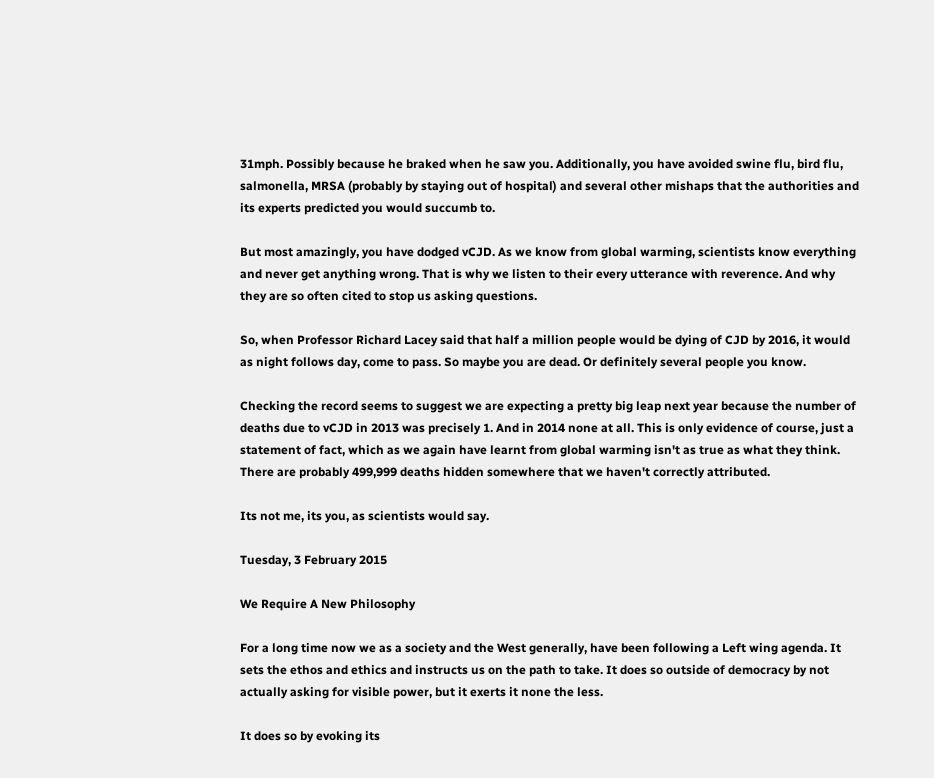31mph. Possibly because he braked when he saw you. Additionally, you have avoided swine flu, bird flu, salmonella, MRSA (probably by staying out of hospital) and several other mishaps that the authorities and its experts predicted you would succumb to.

But most amazingly, you have dodged vCJD. As we know from global warming, scientists know everything and never get anything wrong. That is why we listen to their every utterance with reverence. And why they are so often cited to stop us asking questions.

So, when Professor Richard Lacey said that half a million people would be dying of CJD by 2016, it would as night follows day, come to pass. So maybe you are dead. Or definitely several people you know.

Checking the record seems to suggest we are expecting a pretty big leap next year because the number of deaths due to vCJD in 2013 was precisely 1. And in 2014 none at all. This is only evidence of course, just a statement of fact, which as we again have learnt from global warming isn't as true as what they think. There are probably 499,999 deaths hidden somewhere that we haven't correctly attributed.

Its not me, its you, as scientists would say.

Tuesday, 3 February 2015

We Require A New Philosophy

For a long time now we as a society and the West generally, have been following a Left wing agenda. It sets the ethos and ethics and instructs us on the path to take. It does so outside of democracy by not actually asking for visible power, but it exerts it none the less.

It does so by evoking its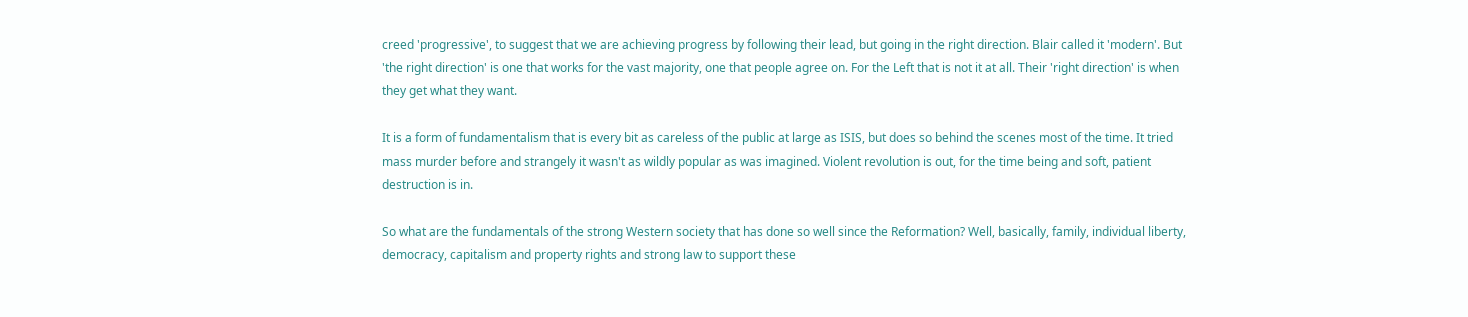creed 'progressive', to suggest that we are achieving progress by following their lead, but going in the right direction. Blair called it 'modern'. But 'the right direction' is one that works for the vast majority, one that people agree on. For the Left that is not it at all. Their 'right direction' is when they get what they want.

It is a form of fundamentalism that is every bit as careless of the public at large as ISIS, but does so behind the scenes most of the time. It tried mass murder before and strangely it wasn't as wildly popular as was imagined. Violent revolution is out, for the time being and soft, patient destruction is in.

So what are the fundamentals of the strong Western society that has done so well since the Reformation? Well, basically, family, individual liberty, democracy, capitalism and property rights and strong law to support these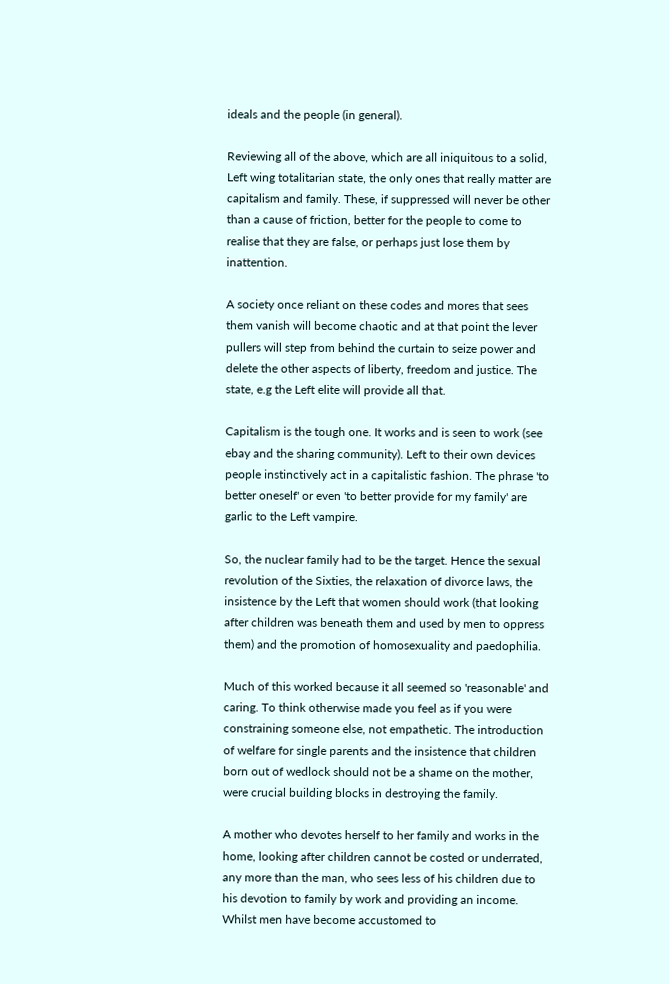ideals and the people (in general).

Reviewing all of the above, which are all iniquitous to a solid, Left wing totalitarian state, the only ones that really matter are capitalism and family. These, if suppressed will never be other than a cause of friction, better for the people to come to realise that they are false, or perhaps just lose them by inattention.

A society once reliant on these codes and mores that sees them vanish will become chaotic and at that point the lever pullers will step from behind the curtain to seize power and delete the other aspects of liberty, freedom and justice. The state, e.g the Left elite will provide all that.

Capitalism is the tough one. It works and is seen to work (see ebay and the sharing community). Left to their own devices people instinctively act in a capitalistic fashion. The phrase 'to better oneself' or even 'to better provide for my family' are garlic to the Left vampire.

So, the nuclear family had to be the target. Hence the sexual revolution of the Sixties, the relaxation of divorce laws, the insistence by the Left that women should work (that looking after children was beneath them and used by men to oppress them) and the promotion of homosexuality and paedophilia.

Much of this worked because it all seemed so 'reasonable' and caring. To think otherwise made you feel as if you were constraining someone else, not empathetic. The introduction of welfare for single parents and the insistence that children born out of wedlock should not be a shame on the mother, were crucial building blocks in destroying the family.

A mother who devotes herself to her family and works in the home, looking after children cannot be costed or underrated, any more than the man, who sees less of his children due to his devotion to family by work and providing an income. Whilst men have become accustomed to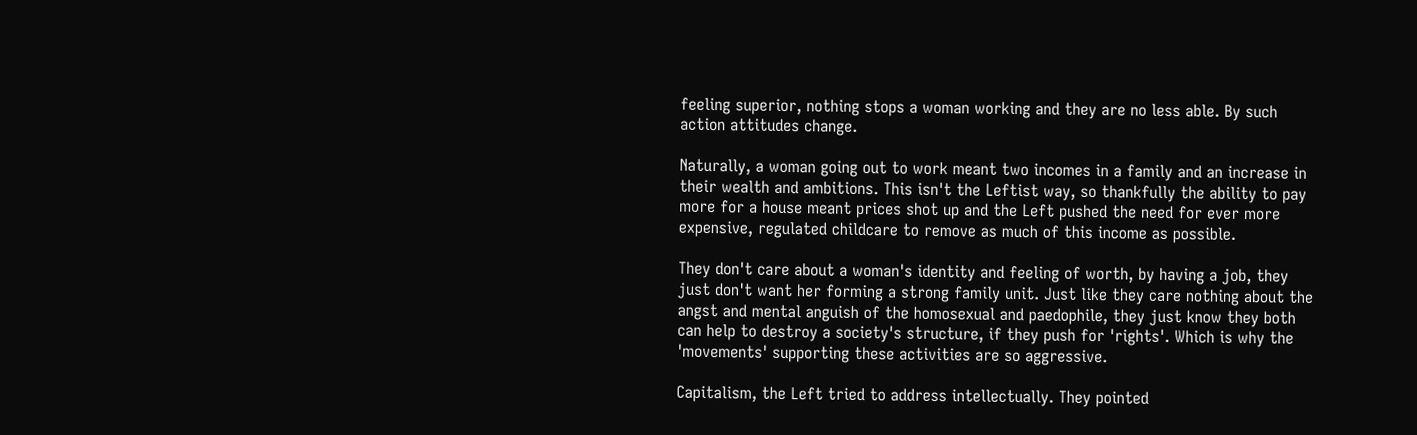feeling superior, nothing stops a woman working and they are no less able. By such action attitudes change.

Naturally, a woman going out to work meant two incomes in a family and an increase in their wealth and ambitions. This isn't the Leftist way, so thankfully the ability to pay more for a house meant prices shot up and the Left pushed the need for ever more expensive, regulated childcare to remove as much of this income as possible.

They don't care about a woman's identity and feeling of worth, by having a job, they just don't want her forming a strong family unit. Just like they care nothing about the angst and mental anguish of the homosexual and paedophile, they just know they both can help to destroy a society's structure, if they push for 'rights'. Which is why the 'movements' supporting these activities are so aggressive.

Capitalism, the Left tried to address intellectually. They pointed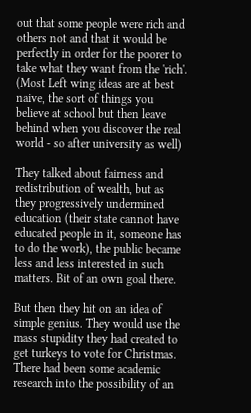out that some people were rich and others not and that it would be perfectly in order for the poorer to take what they want from the 'rich'. (Most Left wing ideas are at best naive, the sort of things you believe at school but then leave behind when you discover the real world - so after university as well)

They talked about fairness and redistribution of wealth, but as they progressively undermined education (their state cannot have educated people in it, someone has to do the work), the public became less and less interested in such matters. Bit of an own goal there.

But then they hit on an idea of simple genius. They would use the mass stupidity they had created to get turkeys to vote for Christmas. There had been some academic research into the possibility of an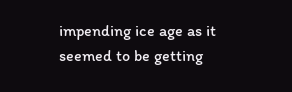impending ice age as it seemed to be getting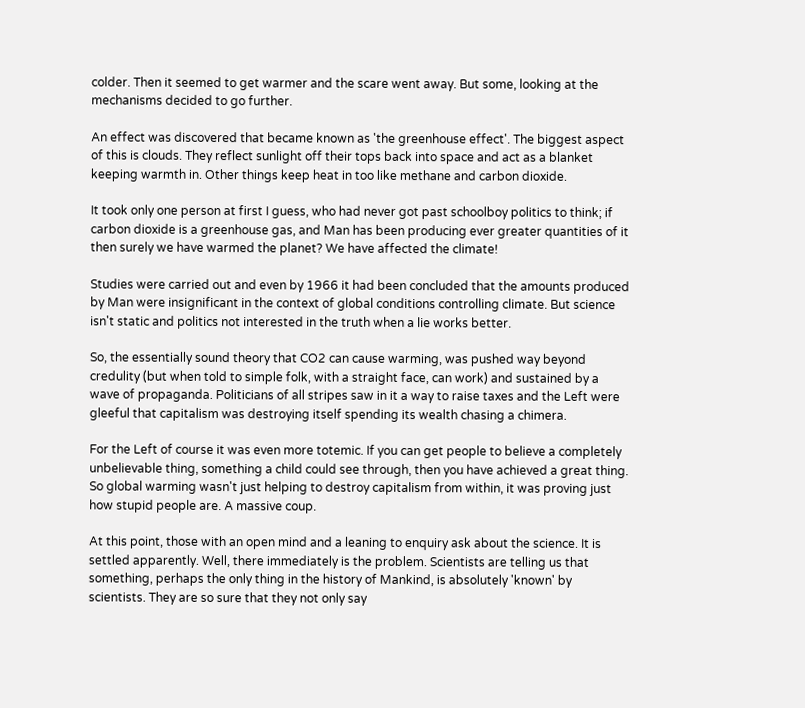colder. Then it seemed to get warmer and the scare went away. But some, looking at the mechanisms decided to go further.

An effect was discovered that became known as 'the greenhouse effect'. The biggest aspect of this is clouds. They reflect sunlight off their tops back into space and act as a blanket keeping warmth in. Other things keep heat in too like methane and carbon dioxide.

It took only one person at first I guess, who had never got past schoolboy politics to think; if carbon dioxide is a greenhouse gas, and Man has been producing ever greater quantities of it then surely we have warmed the planet? We have affected the climate!

Studies were carried out and even by 1966 it had been concluded that the amounts produced by Man were insignificant in the context of global conditions controlling climate. But science isn't static and politics not interested in the truth when a lie works better.

So, the essentially sound theory that CO2 can cause warming, was pushed way beyond credulity (but when told to simple folk, with a straight face, can work) and sustained by a wave of propaganda. Politicians of all stripes saw in it a way to raise taxes and the Left were gleeful that capitalism was destroying itself spending its wealth chasing a chimera.

For the Left of course it was even more totemic. If you can get people to believe a completely unbelievable thing, something a child could see through, then you have achieved a great thing. So global warming wasn't just helping to destroy capitalism from within, it was proving just how stupid people are. A massive coup.

At this point, those with an open mind and a leaning to enquiry ask about the science. It is settled apparently. Well, there immediately is the problem. Scientists are telling us that something, perhaps the only thing in the history of Mankind, is absolutely 'known' by scientists. They are so sure that they not only say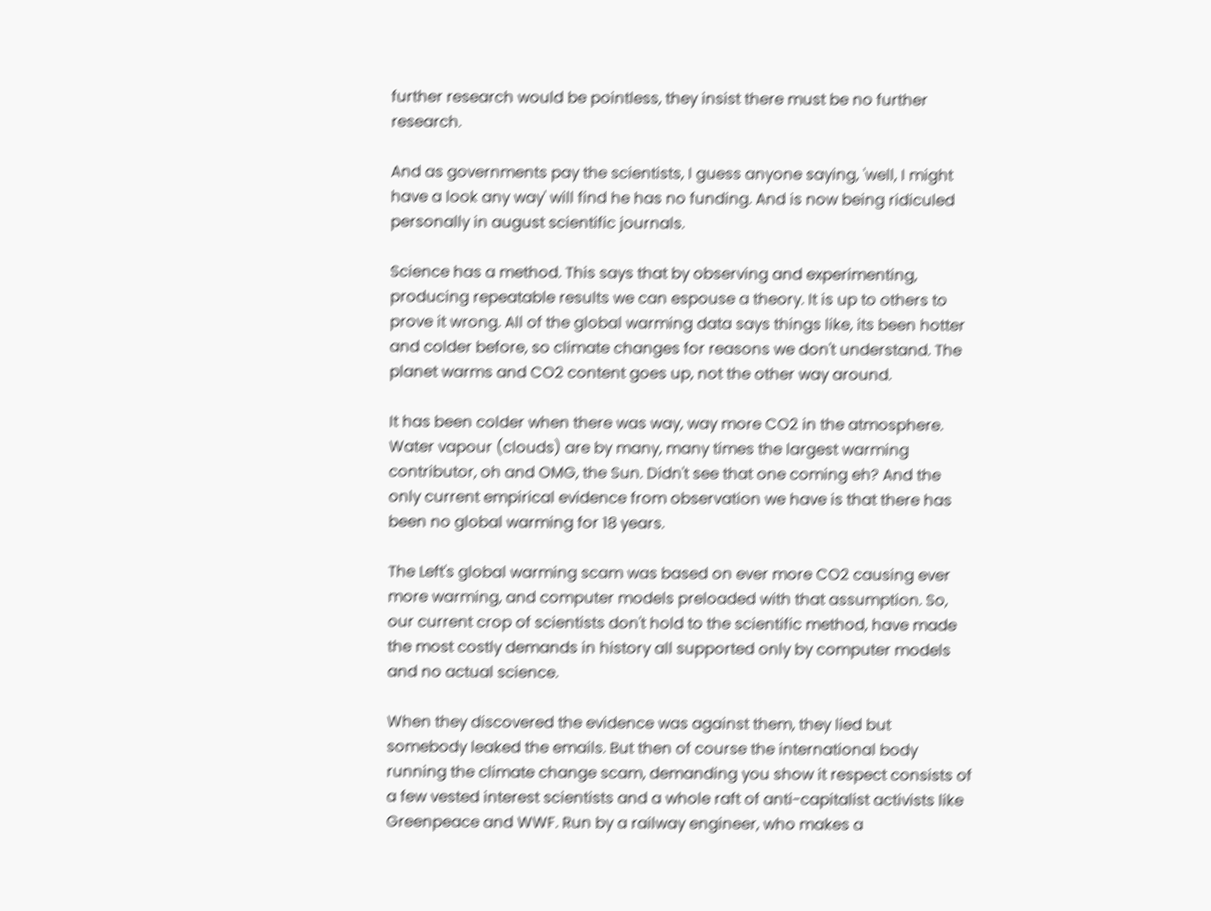further research would be pointless, they insist there must be no further research.

And as governments pay the scientists, I guess anyone saying, 'well, I might have a look any way' will find he has no funding. And is now being ridiculed personally in august scientific journals.

Science has a method. This says that by observing and experimenting, producing repeatable results we can espouse a theory. It is up to others to prove it wrong. All of the global warming data says things like, its been hotter and colder before, so climate changes for reasons we don't understand. The planet warms and CO2 content goes up, not the other way around.

It has been colder when there was way, way more CO2 in the atmosphere. Water vapour (clouds) are by many, many times the largest warming contributor, oh and OMG, the Sun. Didn't see that one coming eh? And the only current empirical evidence from observation we have is that there has been no global warming for 18 years.

The Left's global warming scam was based on ever more CO2 causing ever more warming, and computer models preloaded with that assumption. So, our current crop of scientists don't hold to the scientific method, have made the most costly demands in history all supported only by computer models and no actual science.

When they discovered the evidence was against them, they lied but somebody leaked the emails. But then of course the international body running the climate change scam, demanding you show it respect consists of a few vested interest scientists and a whole raft of anti-capitalist activists like Greenpeace and WWF. Run by a railway engineer, who makes a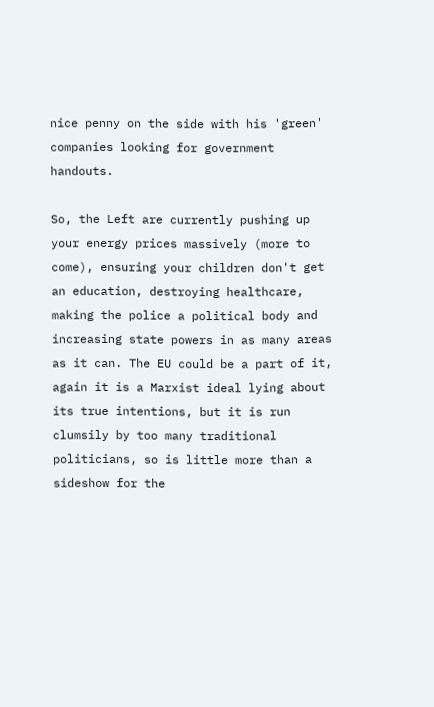nice penny on the side with his 'green' companies looking for government handouts.

So, the Left are currently pushing up your energy prices massively (more to come), ensuring your children don't get an education, destroying healthcare, making the police a political body and increasing state powers in as many areas as it can. The EU could be a part of it, again it is a Marxist ideal lying about its true intentions, but it is run clumsily by too many traditional politicians, so is little more than a sideshow for the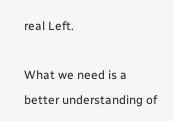real Left.

What we need is a better understanding of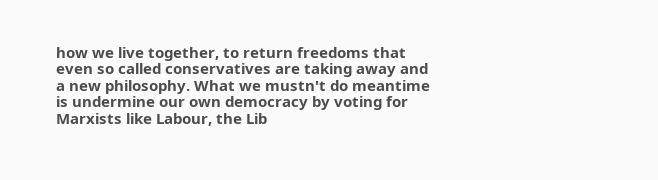how we live together, to return freedoms that even so called conservatives are taking away and a new philosophy. What we mustn't do meantime is undermine our own democracy by voting for Marxists like Labour, the Lib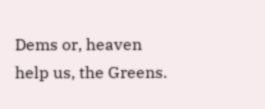Dems or, heaven help us, the Greens.